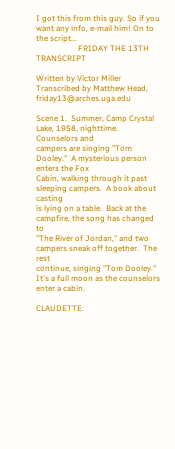I got this from this guy. So if you want any info, e-mail him! On to the script...
                     FRIDAY THE 13TH TRANSCRIPT

Written by Victor Miller
Transcribed by Matthew Head, friday13@arches.uga.edu

Scene 1.  Summer, Camp Crystal Lake, 1958, nighttime.  Counselors and
campers are singing "Tom Dooley."  A mysterious person enters the Fox
Cabin, walking through it past sleeping campers.  A book about casting
is lying on a table.  Back at the campfire, the song has changed to
"The River of Jordan," and two campers sneak off together.  The rest
continue, singing "Tom Dooley."  It's a full moon as the counselors
enter a cabin.

CLAUDETTE: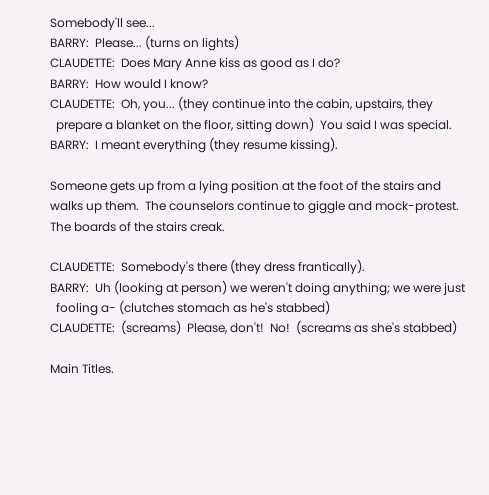Somebody'll see...
BARRY:  Please... (turns on lights)
CLAUDETTE:  Does Mary Anne kiss as good as I do?
BARRY:  How would I know?
CLAUDETTE:  Oh, you... (they continue into the cabin, upstairs, they
  prepare a blanket on the floor, sitting down)  You said I was special.
BARRY:  I meant everything (they resume kissing).

Someone gets up from a lying position at the foot of the stairs and
walks up them.  The counselors continue to giggle and mock-protest.
The boards of the stairs creak.

CLAUDETTE:  Somebody's there (they dress frantically).
BARRY:  Uh (looking at person) we weren't doing anything; we were just
  fooling a- (clutches stomach as he's stabbed)
CLAUDETTE:  (screams)  Please, don't!  No!  (screams as she's stabbed)

Main Titles.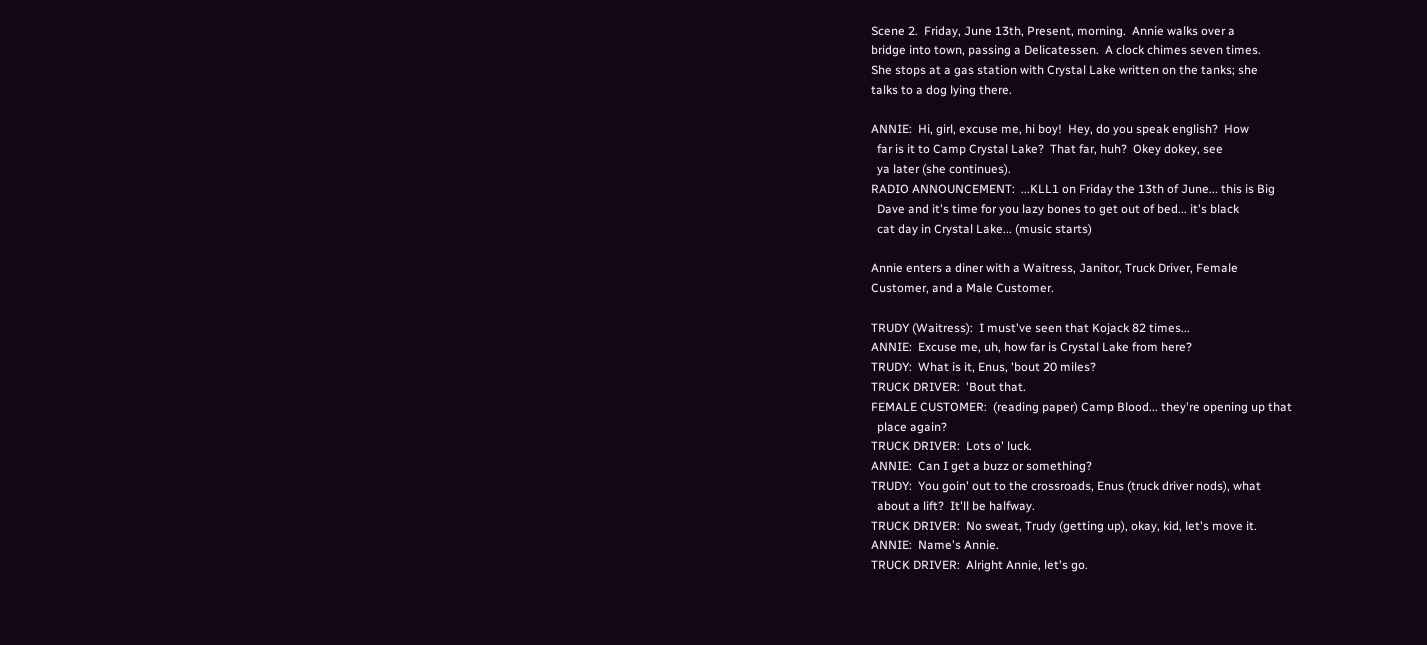Scene 2.  Friday, June 13th, Present, morning.  Annie walks over a
bridge into town, passing a Delicatessen.  A clock chimes seven times.
She stops at a gas station with Crystal Lake written on the tanks; she
talks to a dog lying there.

ANNIE:  Hi, girl, excuse me, hi boy!  Hey, do you speak english?  How
  far is it to Camp Crystal Lake?  That far, huh?  Okey dokey, see
  ya later (she continues).
RADIO ANNOUNCEMENT:  ...KLL1 on Friday the 13th of June... this is Big
  Dave and it's time for you lazy bones to get out of bed... it's black
  cat day in Crystal Lake... (music starts)

Annie enters a diner with a Waitress, Janitor, Truck Driver, Female
Customer, and a Male Customer.

TRUDY (Waitress):  I must've seen that Kojack 82 times...
ANNIE:  Excuse me, uh, how far is Crystal Lake from here?
TRUDY:  What is it, Enus, 'bout 20 miles?
TRUCK DRIVER:  'Bout that.
FEMALE CUSTOMER:  (reading paper) Camp Blood... they're opening up that
  place again?
TRUCK DRIVER:  Lots o' luck.
ANNIE:  Can I get a buzz or something?
TRUDY:  You goin' out to the crossroads, Enus (truck driver nods), what
  about a lift?  It'll be halfway.
TRUCK DRIVER:  No sweat, Trudy (getting up), okay, kid, let's move it.
ANNIE:  Name's Annie.
TRUCK DRIVER:  Alright Annie, let's go.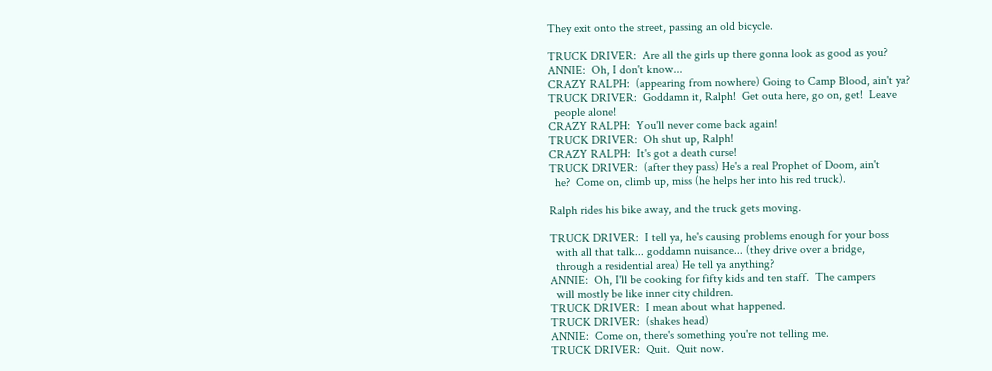They exit onto the street, passing an old bicycle.

TRUCK DRIVER:  Are all the girls up there gonna look as good as you?
ANNIE:  Oh, I don't know...
CRAZY RALPH:  (appearing from nowhere) Going to Camp Blood, ain't ya?
TRUCK DRIVER:  Goddamn it, Ralph!  Get outa here, go on, get!  Leave
  people alone!
CRAZY RALPH:  You'll never come back again!
TRUCK DRIVER:  Oh shut up, Ralph!
CRAZY RALPH:  It's got a death curse!
TRUCK DRIVER:  (after they pass) He's a real Prophet of Doom, ain't
  he?  Come on, climb up, miss (he helps her into his red truck).

Ralph rides his bike away, and the truck gets moving.

TRUCK DRIVER:  I tell ya, he's causing problems enough for your boss
  with all that talk... goddamn nuisance... (they drive over a bridge,
  through a residential area) He tell ya anything?
ANNIE:  Oh, I'll be cooking for fifty kids and ten staff.  The campers
  will mostly be like inner city children.
TRUCK DRIVER:  I mean about what happened.
TRUCK DRIVER:  (shakes head)
ANNIE:  Come on, there's something you're not telling me.
TRUCK DRIVER:  Quit.  Quit now.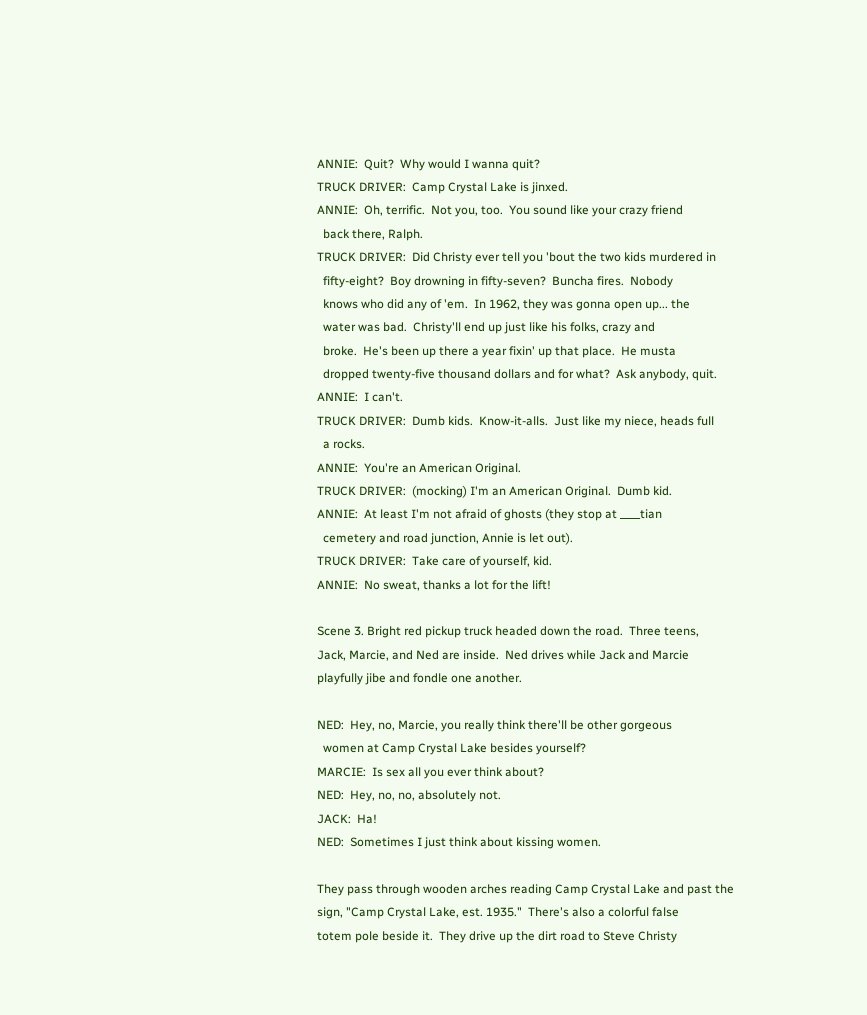ANNIE:  Quit?  Why would I wanna quit?
TRUCK DRIVER:  Camp Crystal Lake is jinxed.
ANNIE:  Oh, terrific.  Not you, too.  You sound like your crazy friend
  back there, Ralph.
TRUCK DRIVER:  Did Christy ever tell you 'bout the two kids murdered in
  fifty-eight?  Boy drowning in fifty-seven?  Buncha fires.  Nobody
  knows who did any of 'em.  In 1962, they was gonna open up... the
  water was bad.  Christy'll end up just like his folks, crazy and
  broke.  He's been up there a year fixin' up that place.  He musta
  dropped twenty-five thousand dollars and for what?  Ask anybody, quit.
ANNIE:  I can't.
TRUCK DRIVER:  Dumb kids.  Know-it-alls.  Just like my niece, heads full
  a rocks.
ANNIE:  You're an American Original.
TRUCK DRIVER:  (mocking) I'm an American Original.  Dumb kid.
ANNIE:  At least I'm not afraid of ghosts (they stop at ____tian
  cemetery and road junction, Annie is let out).
TRUCK DRIVER:  Take care of yourself, kid.
ANNIE:  No sweat, thanks a lot for the lift!

Scene 3. Bright red pickup truck headed down the road.  Three teens,
Jack, Marcie, and Ned are inside.  Ned drives while Jack and Marcie
playfully jibe and fondle one another.

NED:  Hey, no, Marcie, you really think there'll be other gorgeous
  women at Camp Crystal Lake besides yourself?
MARCIE:  Is sex all you ever think about?
NED:  Hey, no, no, absolutely not.
JACK:  Ha!
NED:  Sometimes I just think about kissing women.

They pass through wooden arches reading Camp Crystal Lake and past the
sign, "Camp Crystal Lake, est. 1935."  There's also a colorful false
totem pole beside it.  They drive up the dirt road to Steve Christy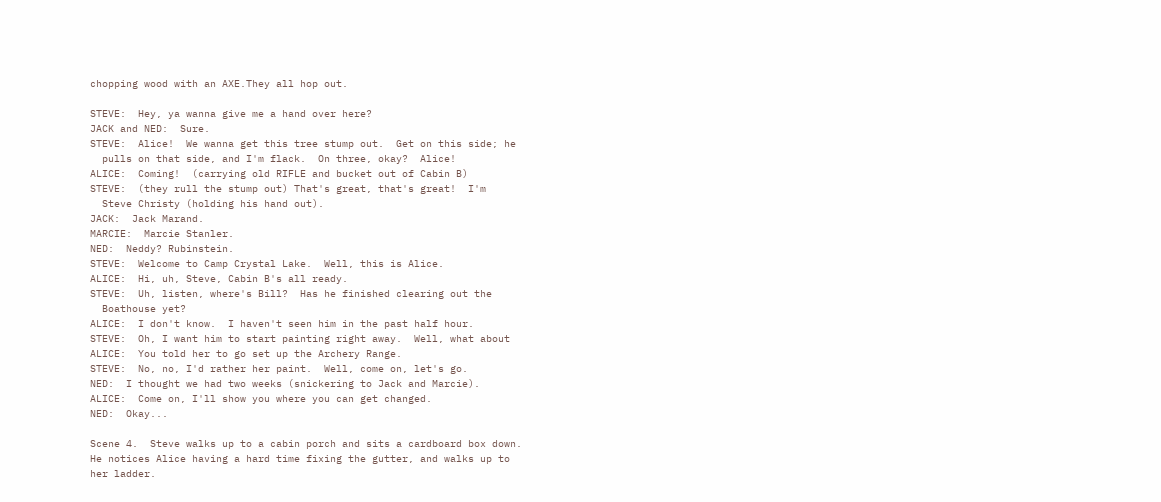chopping wood with an AXE.They all hop out.

STEVE:  Hey, ya wanna give me a hand over here?
JACK and NED:  Sure.
STEVE:  Alice!  We wanna get this tree stump out.  Get on this side; he
  pulls on that side, and I'm flack.  On three, okay?  Alice!
ALICE:  Coming!  (carrying old RIFLE and bucket out of Cabin B)
STEVE:  (they rull the stump out) That's great, that's great!  I'm
  Steve Christy (holding his hand out).
JACK:  Jack Marand.
MARCIE:  Marcie Stanler.
NED:  Neddy? Rubinstein.
STEVE:  Welcome to Camp Crystal Lake.  Well, this is Alice.
ALICE:  Hi, uh, Steve, Cabin B's all ready.
STEVE:  Uh, listen, where's Bill?  Has he finished clearing out the
  Boathouse yet?
ALICE:  I don't know.  I haven't seen him in the past half hour.
STEVE:  Oh, I want him to start painting right away.  Well, what about
ALICE:  You told her to go set up the Archery Range.
STEVE:  No, no, I'd rather her paint.  Well, come on, let's go.
NED:  I thought we had two weeks (snickering to Jack and Marcie).
ALICE:  Come on, I'll show you where you can get changed.
NED:  Okay...

Scene 4.  Steve walks up to a cabin porch and sits a cardboard box down.
He notices Alice having a hard time fixing the gutter, and walks up to
her ladder.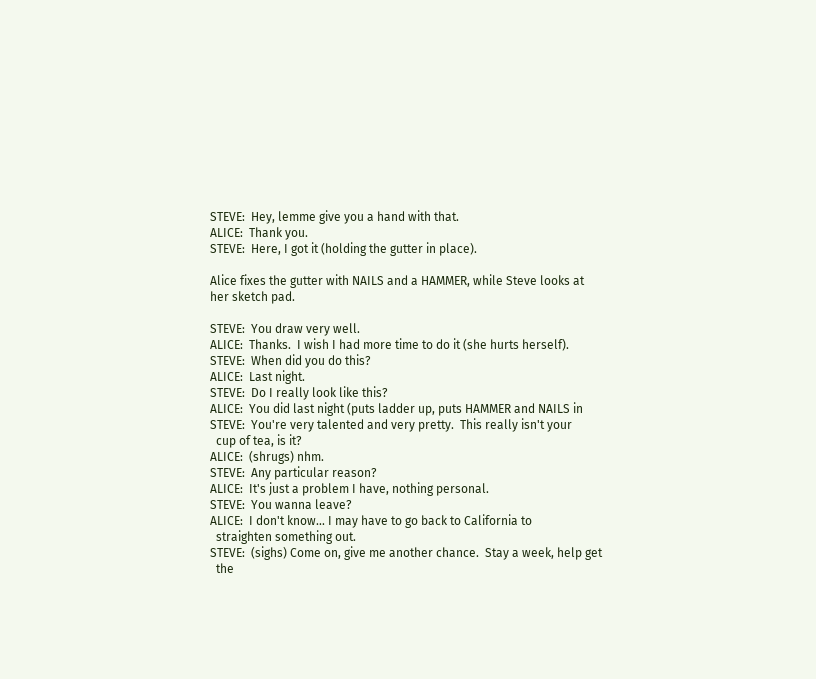STEVE:  Hey, lemme give you a hand with that.
ALICE:  Thank you.
STEVE:  Here, I got it (holding the gutter in place).

Alice fixes the gutter with NAILS and a HAMMER, while Steve looks at
her sketch pad.

STEVE:  You draw very well.
ALICE:  Thanks.  I wish I had more time to do it (she hurts herself).
STEVE:  When did you do this?
ALICE:  Last night.
STEVE:  Do I really look like this?
ALICE:  You did last night (puts ladder up, puts HAMMER and NAILS in
STEVE:  You're very talented and very pretty.  This really isn't your
  cup of tea, is it?
ALICE:  (shrugs) nhm.
STEVE:  Any particular reason?
ALICE:  It's just a problem I have, nothing personal.
STEVE:  You wanna leave?
ALICE:  I don't know... I may have to go back to California to
  straighten something out.
STEVE:  (sighs) Come on, give me another chance.  Stay a week, help get
  the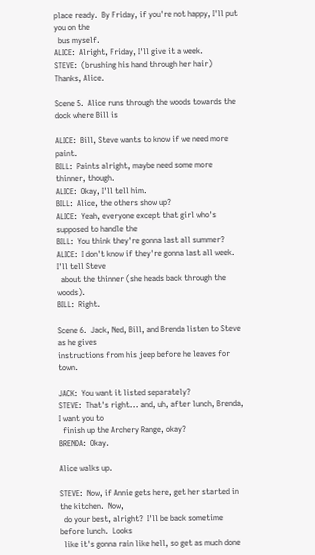place ready.  By Friday, if you're not happy, I'll put you on the
  bus myself.
ALICE:  Alright, Friday, I'll give it a week.
STEVE:  (brushing his hand through her hair) Thanks, Alice.

Scene 5.  Alice runs through the woods towards the dock where Bill is

ALICE:  Bill, Steve wants to know if we need more paint.
BILL:  Paints alright, maybe need some more thinner, though.
ALICE:  Okay, I'll tell him.
BILL:  Alice, the others show up?
ALICE:  Yeah, everyone except that girl who's supposed to handle the
BILL:  You think they're gonna last all summer?
ALICE:  I don't know if they're gonna last all week.  I'll tell Steve
  about the thinner (she heads back through the woods).
BILL:  Right.

Scene 6.  Jack, Ned, Bill, and Brenda listen to Steve as he gives
instructions from his jeep before he leaves for town.

JACK:  You want it listed separately?
STEVE:  That's right... and, uh, after lunch, Brenda, I want you to
  finish up the Archery Range, okay?
BRENDA:  Okay.

Alice walks up.

STEVE:  Now, if Annie gets here, get her started in the kitchen.  Now,
  do your best, alright?  I'll be back sometime before lunch.  Looks
  like it's gonna rain like hell, so get as much done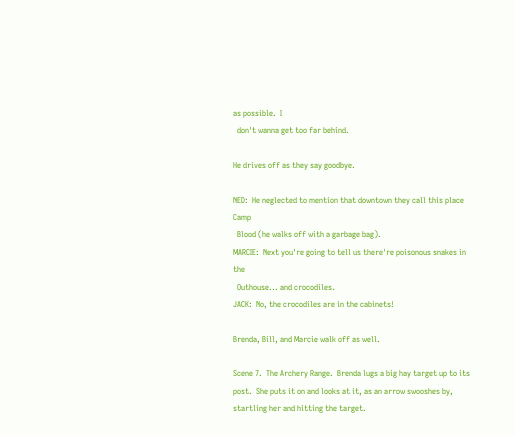as possible.  I
  don't wanna get too far behind.

He drives off as they say goodbye.

NED:  He neglected to mention that downtown they call this place Camp
  Blood (he walks off with a garbage bag).
MARCIE:  Next you're going to tell us there're poisonous snakes in the
  Outhouse... and crocodiles.
JACK:  No, the crocodiles are in the cabinets!

Brenda, Bill, and Marcie walk off as well.

Scene 7.  The Archery Range.  Brenda lugs a big hay target up to its
post.  She puts it on and looks at it, as an arrow swooshes by,
startling her and hitting the target.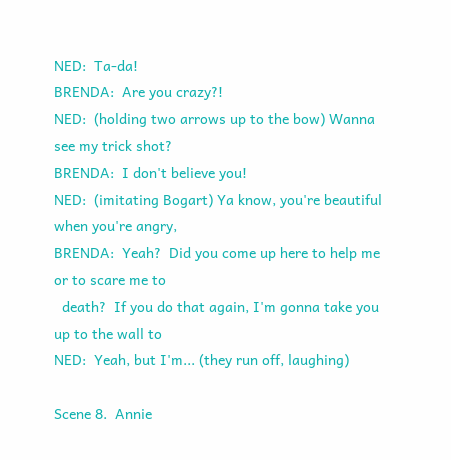NED:  Ta-da!
BRENDA:  Are you crazy?!
NED:  (holding two arrows up to the bow) Wanna see my trick shot?
BRENDA:  I don't believe you!
NED:  (imitating Bogart) Ya know, you're beautiful when you're angry,
BRENDA:  Yeah?  Did you come up here to help me or to scare me to
  death?  If you do that again, I'm gonna take you up to the wall to
NED:  Yeah, but I'm... (they run off, laughing)

Scene 8.  Annie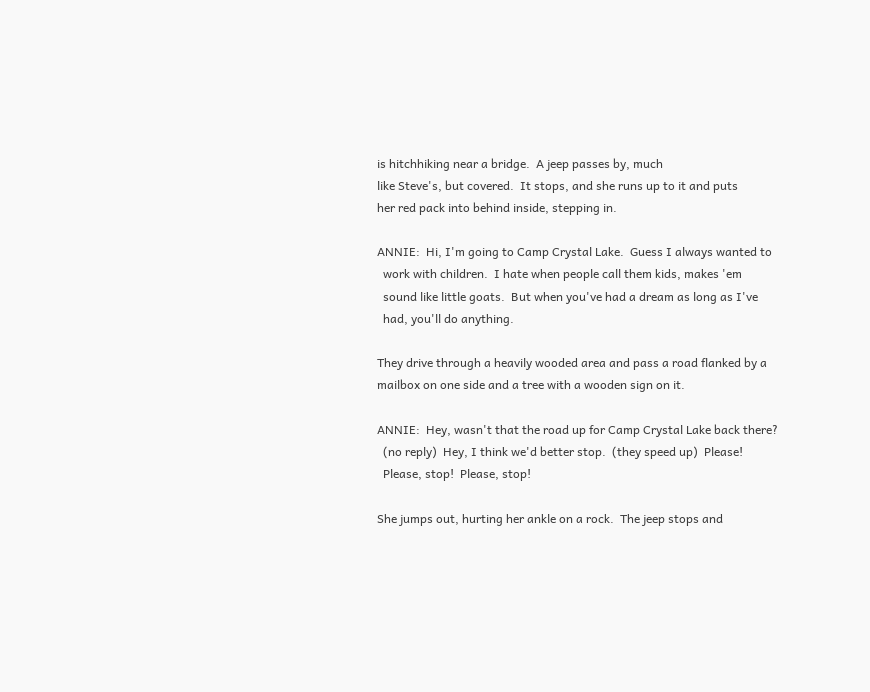is hitchhiking near a bridge.  A jeep passes by, much
like Steve's, but covered.  It stops, and she runs up to it and puts
her red pack into behind inside, stepping in.

ANNIE:  Hi, I'm going to Camp Crystal Lake.  Guess I always wanted to
  work with children.  I hate when people call them kids, makes 'em
  sound like little goats.  But when you've had a dream as long as I've
  had, you'll do anything.

They drive through a heavily wooded area and pass a road flanked by a
mailbox on one side and a tree with a wooden sign on it.

ANNIE:  Hey, wasn't that the road up for Camp Crystal Lake back there?
  (no reply)  Hey, I think we'd better stop.  (they speed up)  Please!
  Please, stop!  Please, stop!

She jumps out, hurting her ankle on a rock.  The jeep stops and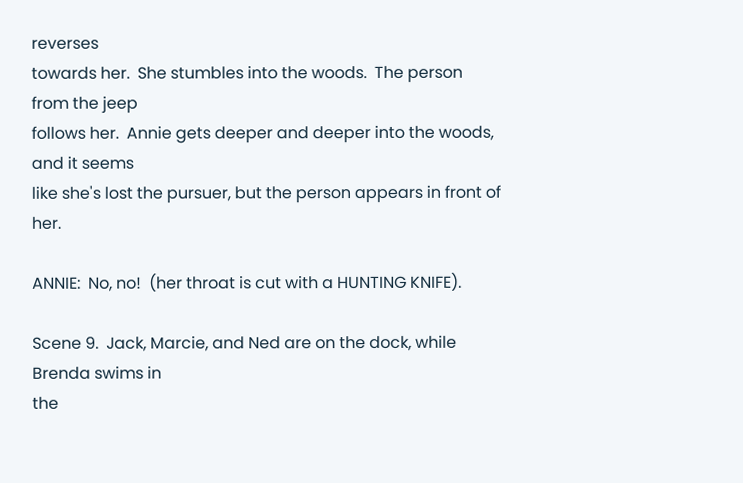reverses
towards her.  She stumbles into the woods.  The person from the jeep
follows her.  Annie gets deeper and deeper into the woods, and it seems
like she's lost the pursuer, but the person appears in front of her.

ANNIE:  No, no!  (her throat is cut with a HUNTING KNIFE).

Scene 9.  Jack, Marcie, and Ned are on the dock, while Brenda swims in
the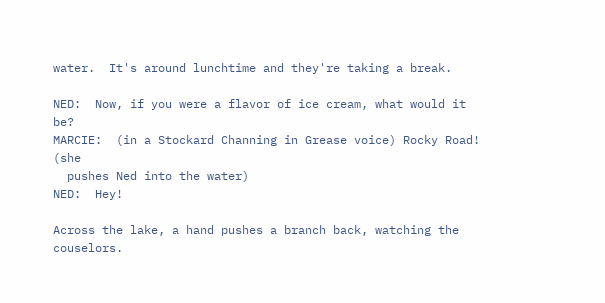water.  It's around lunchtime and they're taking a break.

NED:  Now, if you were a flavor of ice cream, what would it be?
MARCIE:  (in a Stockard Channing in Grease voice) Rocky Road! (she
  pushes Ned into the water)
NED:  Hey!

Across the lake, a hand pushes a branch back, watching the couselors.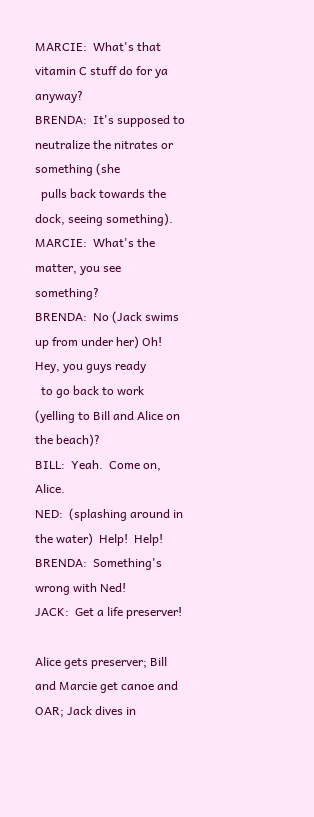MARCIE:  What's that vitamin C stuff do for ya anyway?
BRENDA:  It's supposed to neutralize the nitrates or something (she
  pulls back towards the dock, seeing something).
MARCIE:  What's the matter, you see something?
BRENDA:  No (Jack swims up from under her) Oh!  Hey, you guys ready
  to go back to work (yelling to Bill and Alice on the beach)?
BILL:  Yeah.  Come on, Alice.
NED:  (splashing around in the water)  Help!  Help!
BRENDA:  Something's wrong with Ned!
JACK:  Get a life preserver!

Alice gets preserver; Bill and Marcie get canoe and OAR; Jack dives in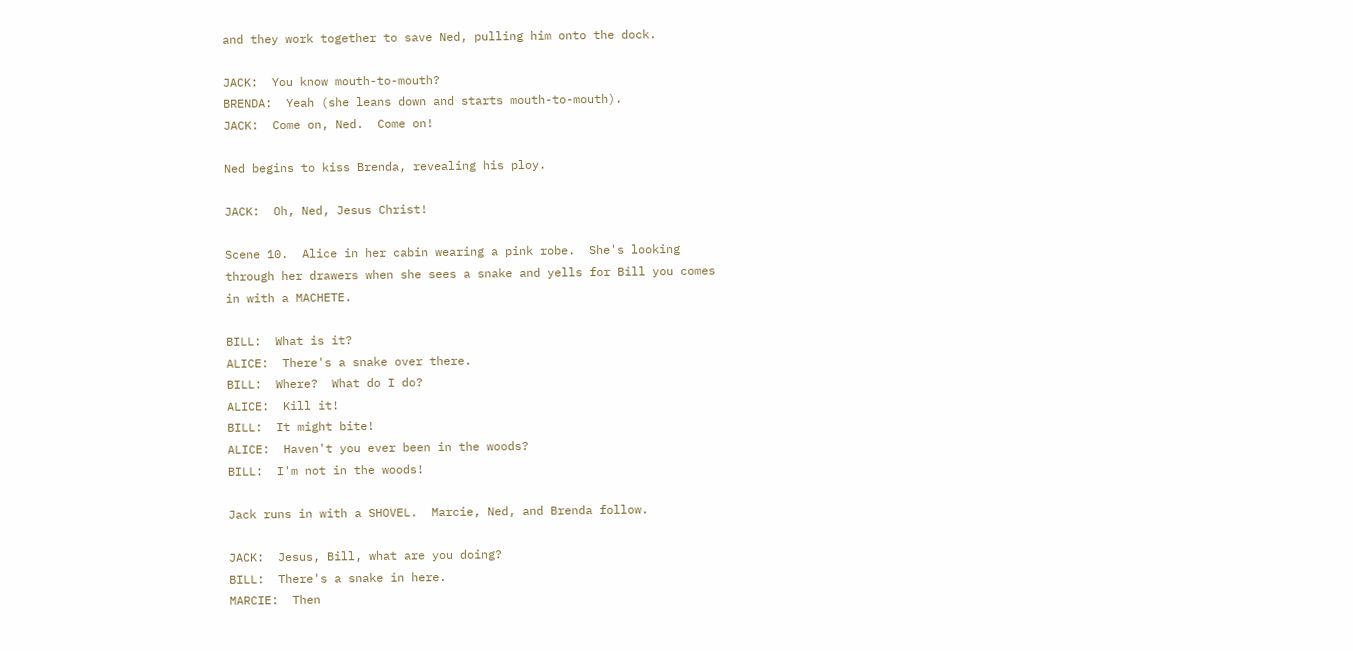and they work together to save Ned, pulling him onto the dock.

JACK:  You know mouth-to-mouth?
BRENDA:  Yeah (she leans down and starts mouth-to-mouth).
JACK:  Come on, Ned.  Come on!

Ned begins to kiss Brenda, revealing his ploy.

JACK:  Oh, Ned, Jesus Christ!

Scene 10.  Alice in her cabin wearing a pink robe.  She's looking
through her drawers when she sees a snake and yells for Bill you comes
in with a MACHETE.

BILL:  What is it?
ALICE:  There's a snake over there.
BILL:  Where?  What do I do?
ALICE:  Kill it!
BILL:  It might bite!
ALICE:  Haven't you ever been in the woods?
BILL:  I'm not in the woods!

Jack runs in with a SHOVEL.  Marcie, Ned, and Brenda follow.

JACK:  Jesus, Bill, what are you doing?
BILL:  There's a snake in here.
MARCIE:  Then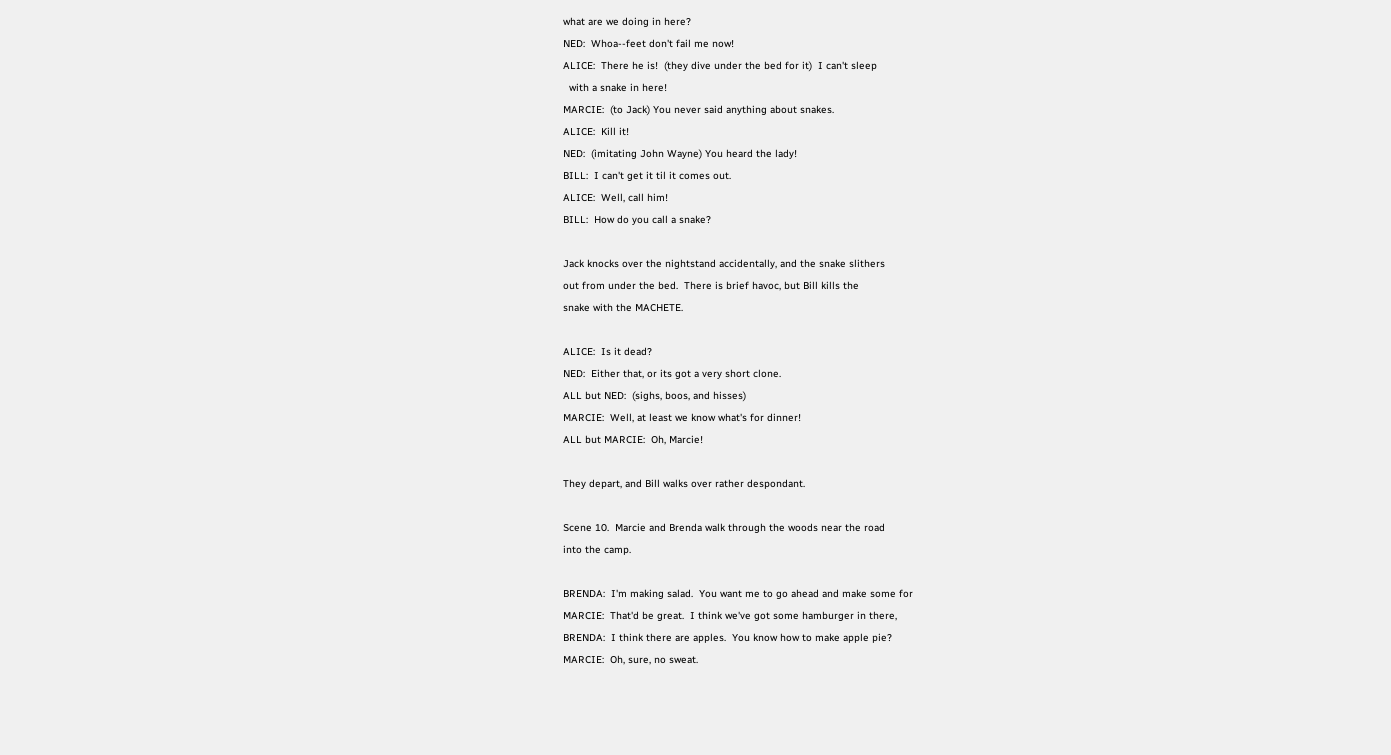what are we doing in here?
NED:  Whoa--feet don't fail me now!
ALICE:  There he is!  (they dive under the bed for it)  I can't sleep
  with a snake in here!
MARCIE:  (to Jack) You never said anything about snakes.
ALICE:  Kill it!
NED:  (imitating John Wayne) You heard the lady!
BILL:  I can't get it til it comes out.
ALICE:  Well, call him!
BILL:  How do you call a snake?

Jack knocks over the nightstand accidentally, and the snake slithers
out from under the bed.  There is brief havoc, but Bill kills the
snake with the MACHETE.

ALICE:  Is it dead?
NED:  Either that, or its got a very short clone.
ALL but NED:  (sighs, boos, and hisses)
MARCIE:  Well, at least we know what's for dinner!
ALL but MARCIE:  Oh, Marcie!

They depart, and Bill walks over rather despondant.

Scene 10.  Marcie and Brenda walk through the woods near the road
into the camp.

BRENDA:  I'm making salad.  You want me to go ahead and make some for
MARCIE:  That'd be great.  I think we've got some hamburger in there,
BRENDA:  I think there are apples.  You know how to make apple pie?
MARCIE:  Oh, sure, no sweat.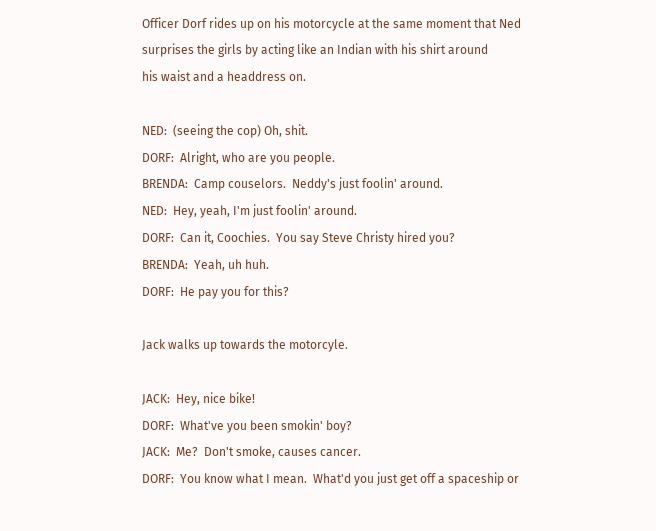Officer Dorf rides up on his motorcycle at the same moment that Ned
surprises the girls by acting like an Indian with his shirt around
his waist and a headdress on.

NED:  (seeing the cop) Oh, shit.
DORF:  Alright, who are you people.
BRENDA:  Camp couselors.  Neddy's just foolin' around.
NED:  Hey, yeah, I'm just foolin' around.
DORF:  Can it, Coochies.  You say Steve Christy hired you?
BRENDA:  Yeah, uh huh.
DORF:  He pay you for this?

Jack walks up towards the motorcyle.

JACK:  Hey, nice bike!
DORF:  What've you been smokin' boy?
JACK:  Me?  Don't smoke, causes cancer.
DORF:  You know what I mean.  What'd you just get off a spaceship or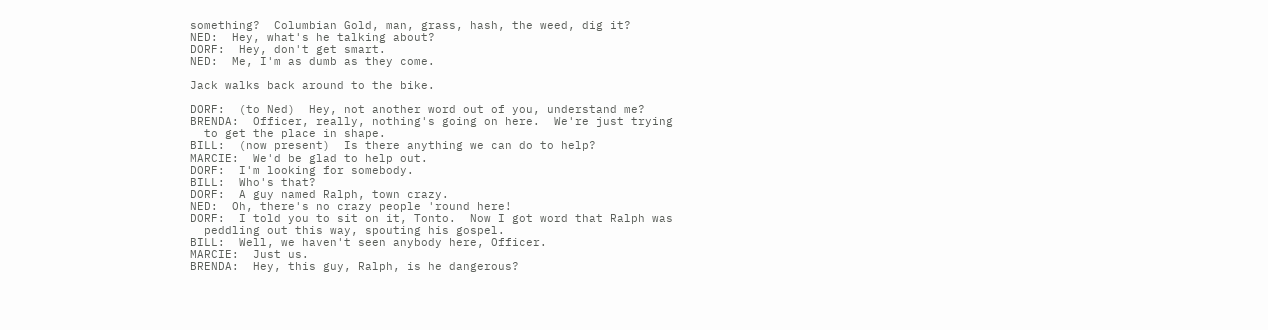something?  Columbian Gold, man, grass, hash, the weed, dig it?
NED:  Hey, what's he talking about?
DORF:  Hey, don't get smart.
NED:  Me, I'm as dumb as they come.

Jack walks back around to the bike.

DORF:  (to Ned)  Hey, not another word out of you, understand me?
BRENDA:  Officer, really, nothing's going on here.  We're just trying
  to get the place in shape.
BILL:  (now present)  Is there anything we can do to help?
MARCIE:  We'd be glad to help out.
DORF:  I'm looking for somebody.
BILL:  Who's that?
DORF:  A guy named Ralph, town crazy.
NED:  Oh, there's no crazy people 'round here!
DORF:  I told you to sit on it, Tonto.  Now I got word that Ralph was
  peddling out this way, spouting his gospel.
BILL:  Well, we haven't seen anybody here, Officer.
MARCIE:  Just us.
BRENDA:  Hey, this guy, Ralph, is he dangerous?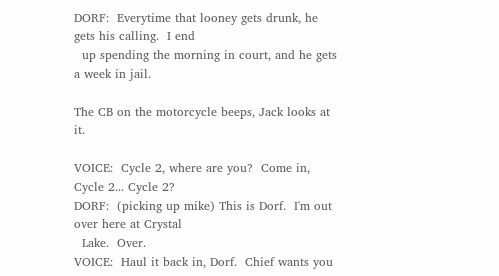DORF:  Everytime that looney gets drunk, he gets his calling.  I end
  up spending the morning in court, and he gets a week in jail.

The CB on the motorcycle beeps, Jack looks at it.

VOICE:  Cycle 2, where are you?  Come in, Cycle 2... Cycle 2?
DORF:  (picking up mike) This is Dorf.  I'm out over here at Crystal
  Lake.  Over.
VOICE:  Haul it back in, Dorf.  Chief wants you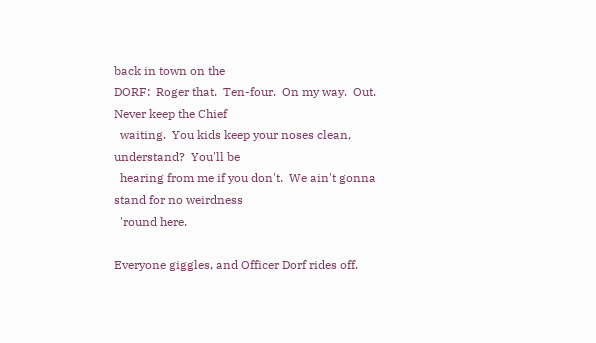back in town on the
DORF:  Roger that.  Ten-four.  On my way.  Out.  Never keep the Chief
  waiting.  You kids keep your noses clean, understand?  You'll be
  hearing from me if you don't.  We ain't gonna stand for no weirdness
  'round here.

Everyone giggles, and Officer Dorf rides off.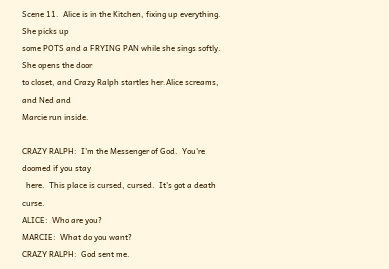Scene 11.  Alice is in the Kitchen, fixing up everything.  She picks up
some POTS and a FRYING PAN while she sings softly.  She opens the door
to closet, and Crazy Ralph startles her.Alice screams, and Ned and
Marcie run inside.

CRAZY RALPH:  I'm the Messenger of God.  You're doomed if you stay
  here.  This place is cursed, cursed.  It's got a death curse.
ALICE:  Who are you?
MARCIE:  What do you want?
CRAZY RALPH:  God sent me.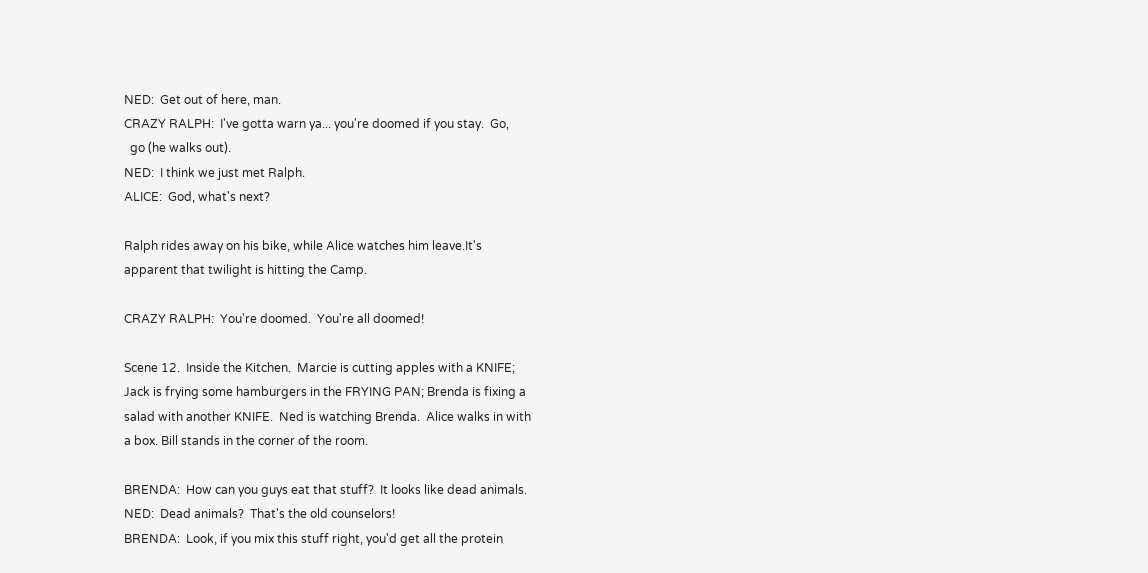NED:  Get out of here, man.
CRAZY RALPH:  I've gotta warn ya... you're doomed if you stay.  Go,
  go (he walks out).
NED:  I think we just met Ralph.
ALICE:  God, what's next?

Ralph rides away on his bike, while Alice watches him leave.It's
apparent that twilight is hitting the Camp.

CRAZY RALPH:  You're doomed.  You're all doomed!

Scene 12.  Inside the Kitchen.  Marcie is cutting apples with a KNIFE;
Jack is frying some hamburgers in the FRYING PAN; Brenda is fixing a
salad with another KNIFE.  Ned is watching Brenda.  Alice walks in with
a box. Bill stands in the corner of the room.

BRENDA:  How can you guys eat that stuff?  It looks like dead animals.
NED:  Dead animals?  That's the old counselors!
BRENDA:  Look, if you mix this stuff right, you'd get all the protein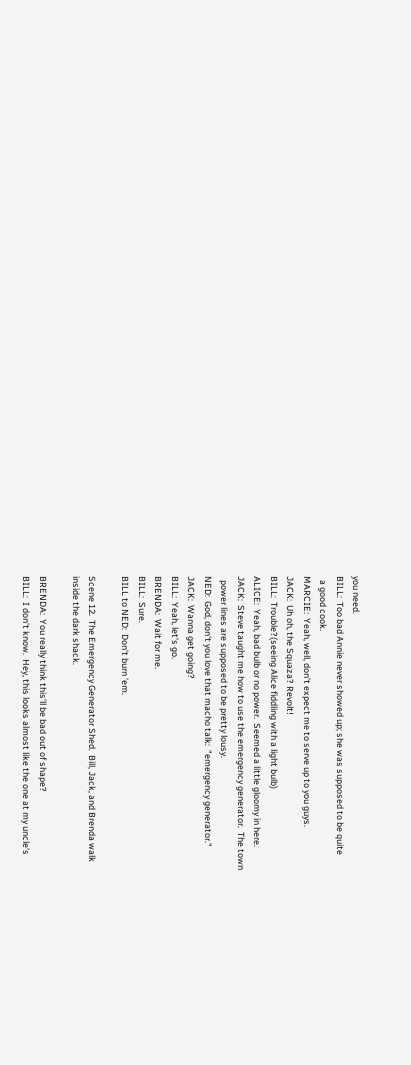you need.
BILL:  Too bad Annie never showed up; she was supposed to be quite
  a good cook.
MARCIE:  Yeah, well, don't expect me to serve up to you guys.
JACK:  Uh oh, the Squaza? Revolt!
BILL:  Trouble?(seeing Alice fiddling with a light bulb)
ALICE:  Yeah, bad bulb or no power.  Seemed a little gloomy in here.
JACK:  Steve taught me how to use the emergency generator.  The town
  power lines are supposed to be pretty lousy.
NED:  God, don't you love that macho talk:  "emergency generator."
JACK:  Wanna get going?
BILL:  Yeah, let's go.
BRENDA:  Wait for me.
BILL:  Sure.
BILL to NED:  Don't burn 'em.

Scene 12.  The Emergency Generator Shed.  Bill, Jack, and Brenda walk
inside the dark shack.

BRENDA:  You really think this'll be bad out of shape?
BILL:  I don't know.  Hey, this looks almost like the one at my uncle's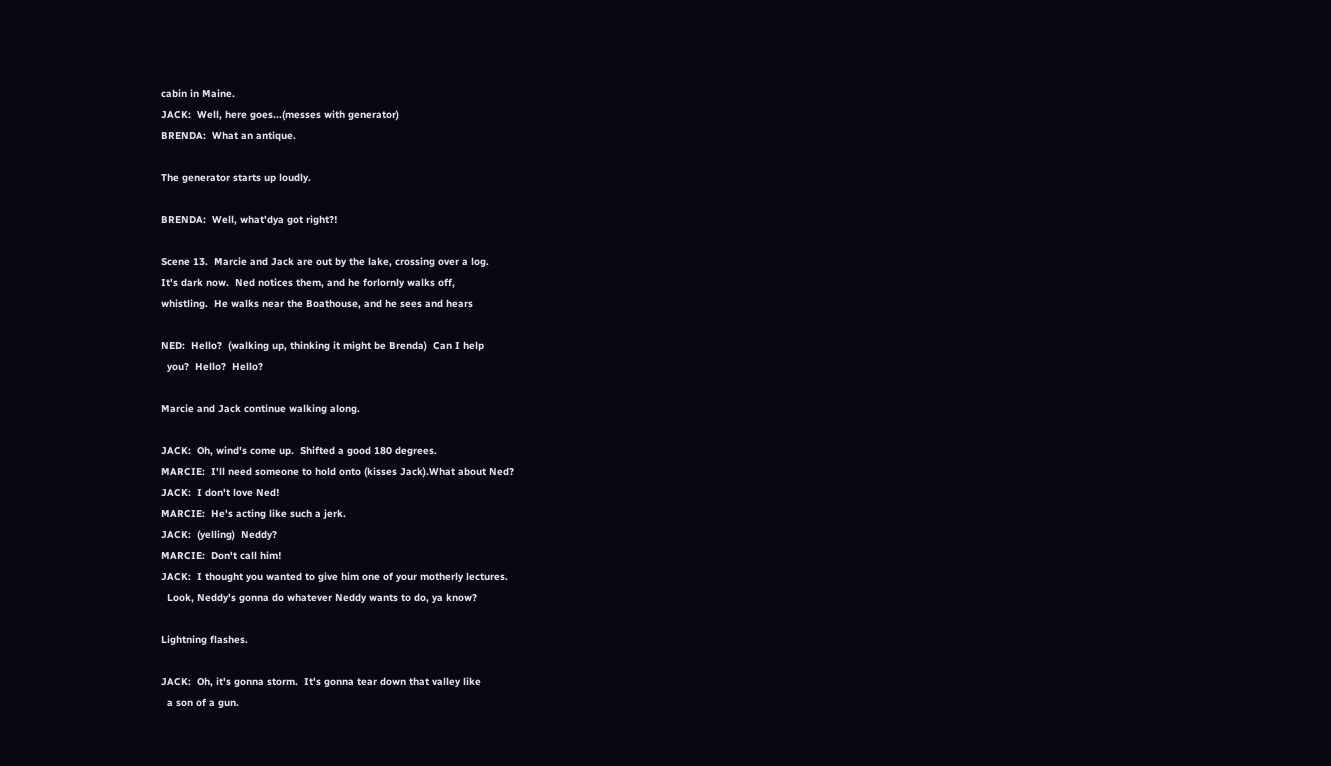cabin in Maine.
JACK:  Well, here goes...(messes with generator)
BRENDA:  What an antique.

The generator starts up loudly.

BRENDA:  Well, what'dya got right?!

Scene 13.  Marcie and Jack are out by the lake, crossing over a log.
It's dark now.  Ned notices them, and he forlornly walks off,
whistling.  He walks near the Boathouse, and he sees and hears

NED:  Hello?  (walking up, thinking it might be Brenda)  Can I help
  you?  Hello?  Hello?

Marcie and Jack continue walking along.

JACK:  Oh, wind's come up.  Shifted a good 180 degrees.
MARCIE:  I'll need someone to hold onto (kisses Jack).What about Ned?
JACK:  I don't love Ned!
MARCIE:  He's acting like such a jerk.
JACK:  (yelling)  Neddy?
MARCIE:  Don't call him!
JACK:  I thought you wanted to give him one of your motherly lectures.
  Look, Neddy's gonna do whatever Neddy wants to do, ya know?

Lightning flashes.

JACK:  Oh, it's gonna storm.  It's gonna tear down that valley like
  a son of a gun.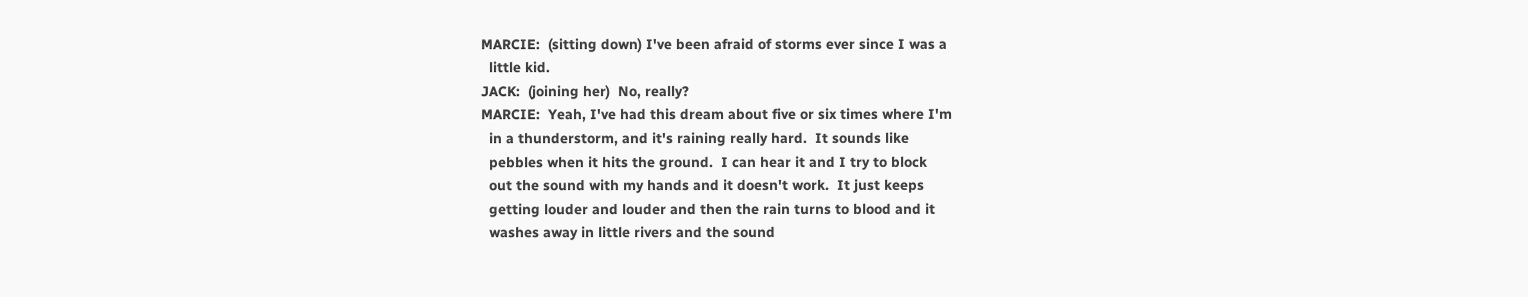MARCIE:  (sitting down) I've been afraid of storms ever since I was a
  little kid.
JACK:  (joining her)  No, really?
MARCIE:  Yeah, I've had this dream about five or six times where I'm
  in a thunderstorm, and it's raining really hard.  It sounds like
  pebbles when it hits the ground.  I can hear it and I try to block
  out the sound with my hands and it doesn't work.  It just keeps
  getting louder and louder and then the rain turns to blood and it
  washes away in little rivers and the sound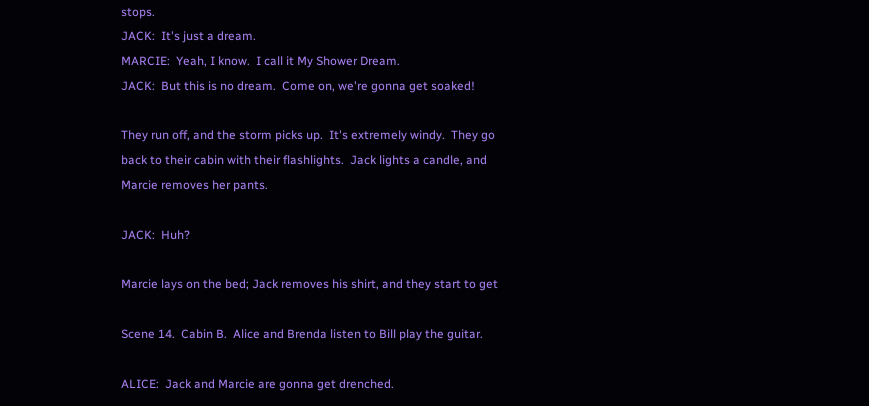stops.
JACK:  It's just a dream.
MARCIE:  Yeah, I know.  I call it My Shower Dream.
JACK:  But this is no dream.  Come on, we're gonna get soaked!

They run off, and the storm picks up.  It's extremely windy.  They go
back to their cabin with their flashlights.  Jack lights a candle, and
Marcie removes her pants.

JACK:  Huh?

Marcie lays on the bed; Jack removes his shirt, and they start to get

Scene 14.  Cabin B.  Alice and Brenda listen to Bill play the guitar.

ALICE:  Jack and Marcie are gonna get drenched.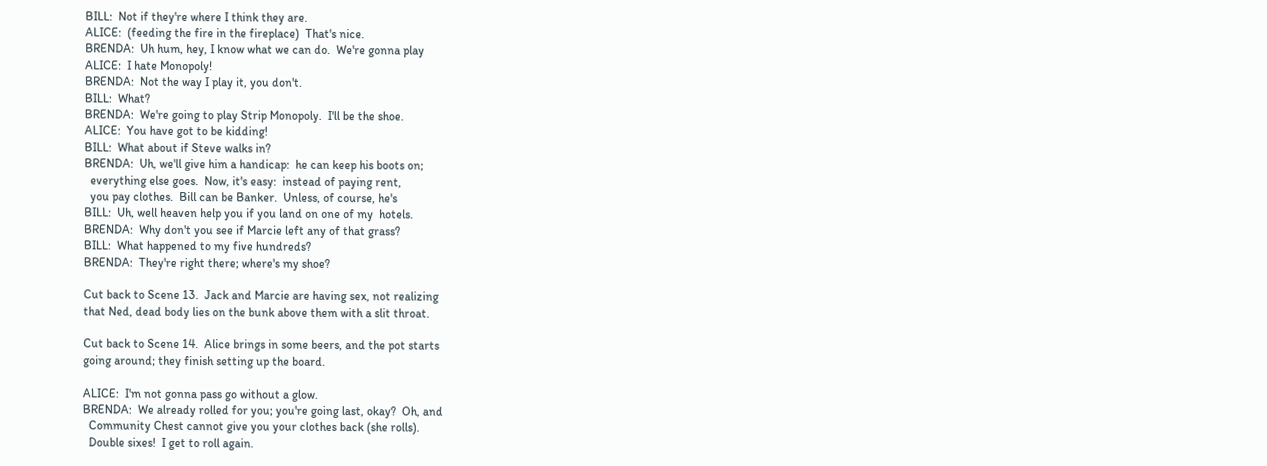BILL:  Not if they're where I think they are.
ALICE:  (feeding the fire in the fireplace)  That's nice.
BRENDA:  Uh hum, hey, I know what we can do.  We're gonna play
ALICE:  I hate Monopoly!
BRENDA:  Not the way I play it, you don't.
BILL:  What?
BRENDA:  We're going to play Strip Monopoly.  I'll be the shoe.
ALICE:  You have got to be kidding!
BILL:  What about if Steve walks in?
BRENDA:  Uh, we'll give him a handicap:  he can keep his boots on;
  everything else goes.  Now, it's easy:  instead of paying rent,
  you pay clothes.  Bill can be Banker.  Unless, of course, he's
BILL:  Uh, well heaven help you if you land on one of my  hotels.
BRENDA:  Why don't you see if Marcie left any of that grass?
BILL:  What happened to my five hundreds?
BRENDA:  They're right there; where's my shoe?

Cut back to Scene 13.  Jack and Marcie are having sex, not realizing
that Ned, dead body lies on the bunk above them with a slit throat.

Cut back to Scene 14.  Alice brings in some beers, and the pot starts
going around; they finish setting up the board.

ALICE:  I'm not gonna pass go without a glow.
BRENDA:  We already rolled for you; you're going last, okay?  Oh, and
  Community Chest cannot give you your clothes back (she rolls).
  Double sixes!  I get to roll again.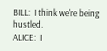BILL:  I think we're being hustled.
ALICE:  I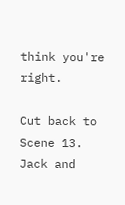think you're right.

Cut back to Scene 13.  Jack and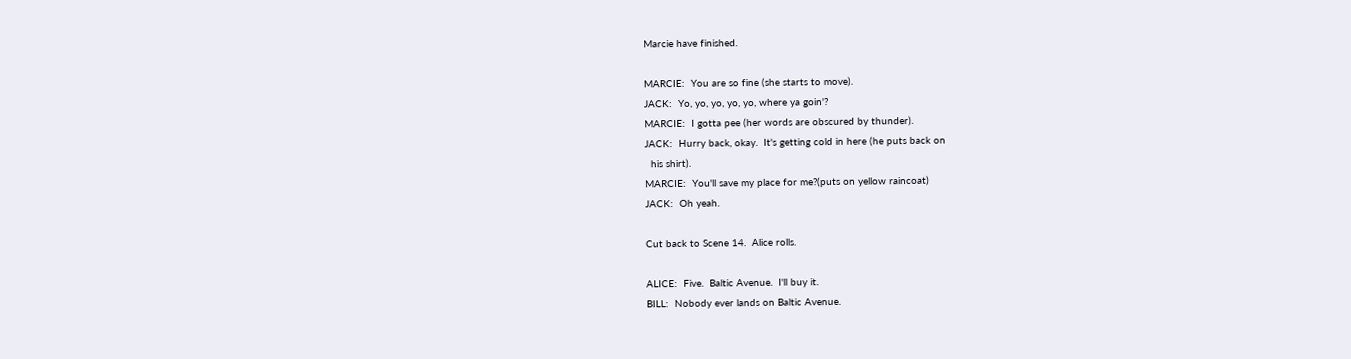Marcie have finished.

MARCIE:  You are so fine (she starts to move).
JACK:  Yo, yo, yo, yo, yo, where ya goin'?
MARCIE:  I gotta pee (her words are obscured by thunder).
JACK:  Hurry back, okay.  It's getting cold in here (he puts back on
  his shirt).
MARCIE:  You'll save my place for me?(puts on yellow raincoat)
JACK:  Oh yeah.

Cut back to Scene 14.  Alice rolls.

ALICE:  Five.  Baltic Avenue.  I'll buy it.
BILL:  Nobody ever lands on Baltic Avenue.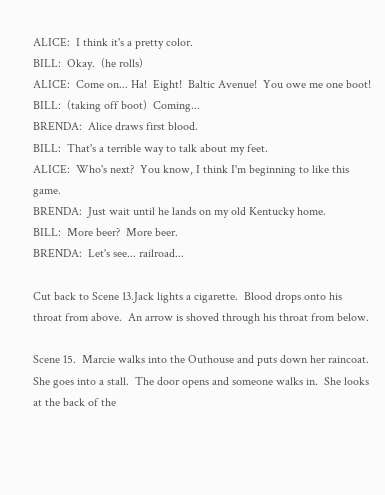ALICE:  I think it's a pretty color.
BILL:  Okay.  (he rolls)
ALICE:  Come on... Ha!  Eight!  Baltic Avenue!  You owe me one boot!
BILL:  (taking off boot)  Coming...
BRENDA:  Alice draws first blood.
BILL:  That's a terrible way to talk about my feet.
ALICE:  Who's next?  You know, I think I'm beginning to like this game.
BRENDA:  Just wait until he lands on my old Kentucky home.
BILL:  More beer?  More beer.
BRENDA:  Let's see... railroad...

Cut back to Scene 13.Jack lights a cigarette.  Blood drops onto his
throat from above.  An arrow is shoved through his throat from below.

Scene 15.  Marcie walks into the Outhouse and puts down her raincoat.
She goes into a stall.  The door opens and someone walks in.  She looks
at the back of the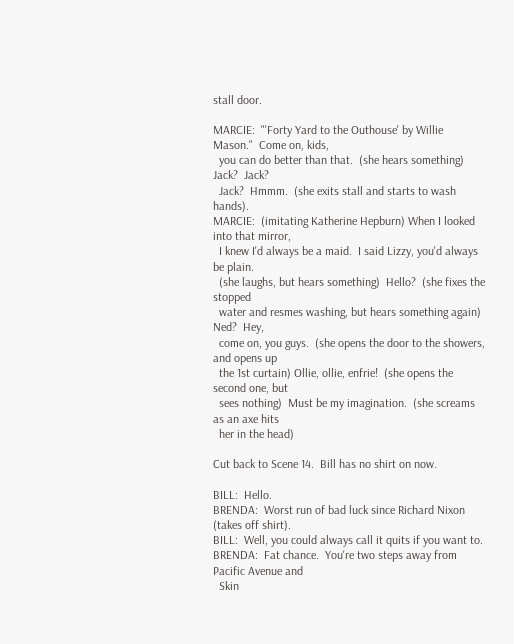stall door.

MARCIE:  "'Forty Yard to the Outhouse' by Willie Mason."  Come on, kids,
  you can do better than that.  (she hears something)  Jack?  Jack?
  Jack?  Hmmm.  (she exits stall and starts to wash hands).
MARCIE:  (imitating Katherine Hepburn) When I looked into that mirror,
  I knew I'd always be a maid.  I said Lizzy, you'd always be plain.
  (she laughs, but hears something)  Hello?  (she fixes the stopped
  water and resmes washing, but hears something again)  Ned?  Hey,
  come on, you guys.  (she opens the door to the showers, and opens up
  the 1st curtain) Ollie, ollie, enfrie!  (she opens the second one, but
  sees nothing)  Must be my imagination.  (she screams as an axe hits
  her in the head)

Cut back to Scene 14.  Bill has no shirt on now.

BILL:  Hello.
BRENDA:  Worst run of bad luck since Richard Nixon (takes off shirt).
BILL:  Well, you could always call it quits if you want to.
BRENDA:  Fat chance.  You're two steps away from Pacific Avenue and
  Skin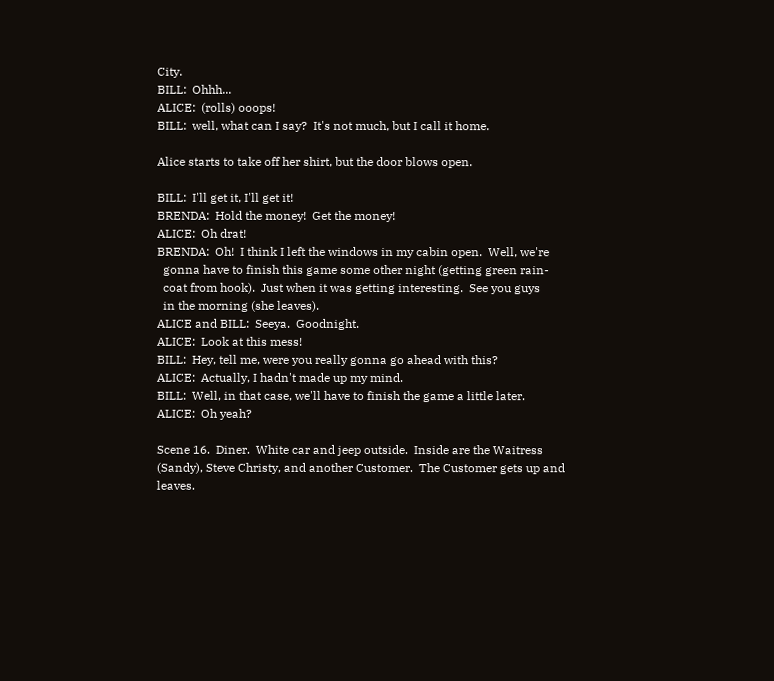City.
BILL:  Ohhh...
ALICE:  (rolls) ooops!
BILL:  well, what can I say?  It's not much, but I call it home.

Alice starts to take off her shirt, but the door blows open.

BILL:  I'll get it, I'll get it!
BRENDA:  Hold the money!  Get the money!
ALICE:  Oh drat!
BRENDA:  Oh!  I think I left the windows in my cabin open.  Well, we're
  gonna have to finish this game some other night (getting green rain-
  coat from hook).  Just when it was getting interesting.  See you guys
  in the morning (she leaves).
ALICE and BILL:  Seeya.  Goodnight.
ALICE:  Look at this mess!
BILL:  Hey, tell me, were you really gonna go ahead with this?
ALICE:  Actually, I hadn't made up my mind.
BILL:  Well, in that case, we'll have to finish the game a little later.
ALICE:  Oh yeah?

Scene 16.  Diner.  White car and jeep outside.  Inside are the Waitress
(Sandy), Steve Christy, and another Customer.  The Customer gets up and
leaves.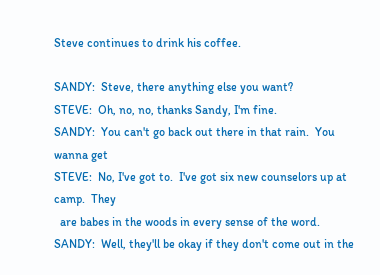Steve continues to drink his coffee.

SANDY:  Steve, there anything else you want?
STEVE:  Oh, no, no, thanks Sandy, I'm fine.
SANDY:  You can't go back out there in that rain.  You wanna get
STEVE:  No, I've got to.  I've got six new counselors up at camp.  They
  are babes in the woods in every sense of the word.
SANDY:  Well, they'll be okay if they don't come out in the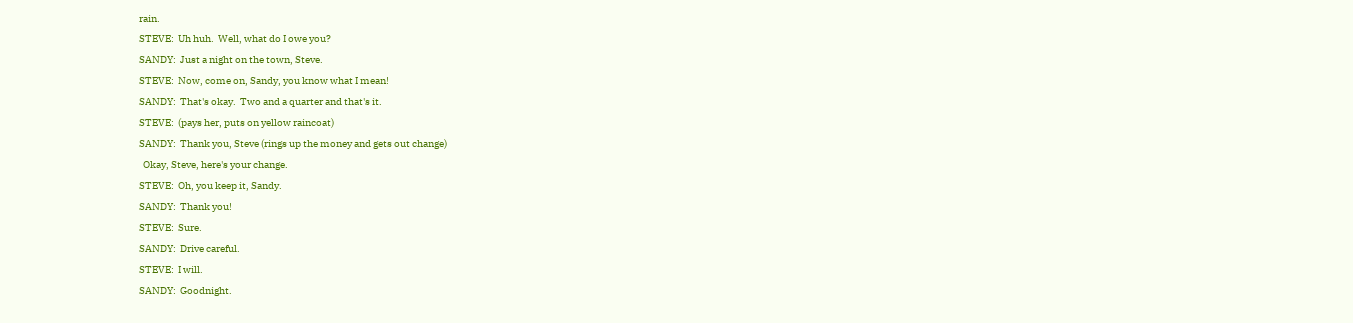rain.
STEVE:  Uh huh.  Well, what do I owe you?
SANDY:  Just a night on the town, Steve.
STEVE:  Now, come on, Sandy, you know what I mean!
SANDY:  That's okay.  Two and a quarter and that's it.
STEVE:  (pays her, puts on yellow raincoat)
SANDY:  Thank you, Steve (rings up the money and gets out change)
  Okay, Steve, here's your change.
STEVE:  Oh, you keep it, Sandy.
SANDY:  Thank you!
STEVE:  Sure.
SANDY:  Drive careful.
STEVE:  I will.
SANDY:  Goodnight.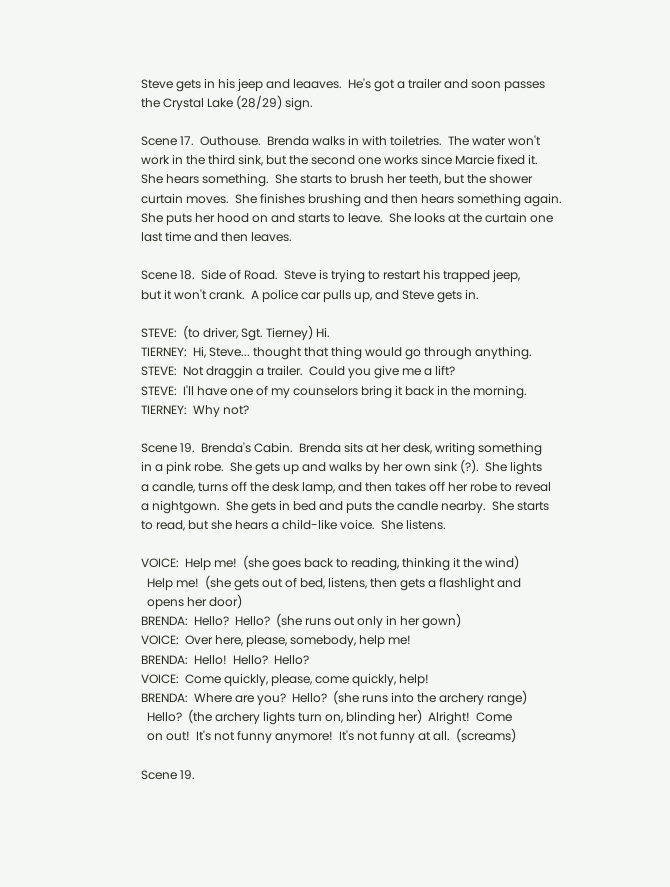Steve gets in his jeep and leaaves.  He's got a trailer and soon passes
the Crystal Lake (28/29) sign.

Scene 17.  Outhouse.  Brenda walks in with toiletries.  The water won't
work in the third sink, but the second one works since Marcie fixed it.
She hears something.  She starts to brush her teeth, but the shower
curtain moves.  She finishes brushing and then hears something again.
She puts her hood on and starts to leave.  She looks at the curtain one
last time and then leaves.

Scene 18.  Side of Road.  Steve is trying to restart his trapped jeep,
but it won't crank.  A police car pulls up, and Steve gets in.

STEVE:  (to driver, Sgt. Tierney) Hi.
TIERNEY:  Hi, Steve... thought that thing would go through anything.
STEVE:  Not draggin a trailer.  Could you give me a lift?
STEVE:  I'll have one of my counselors bring it back in the morning.
TIERNEY:  Why not?

Scene 19.  Brenda's Cabin.  Brenda sits at her desk, writing something
in a pink robe.  She gets up and walks by her own sink (?).  She lights
a candle, turns off the desk lamp, and then takes off her robe to reveal
a nightgown.  She gets in bed and puts the candle nearby.  She starts
to read, but she hears a child-like voice.  She listens.

VOICE:  Help me!  (she goes back to reading, thinking it the wind)
  Help me!  (she gets out of bed, listens, then gets a flashlight and
  opens her door)
BRENDA:  Hello?  Hello?  (she runs out only in her gown)
VOICE:  Over here, please, somebody, help me!
BRENDA:  Hello!  Hello?  Hello?
VOICE:  Come quickly, please, come quickly, help!
BRENDA:  Where are you?  Hello?  (she runs into the archery range)
  Hello?  (the archery lights turn on, blinding her)  Alright!  Come
  on out!  It's not funny anymore!  It's not funny at all.  (screams)

Scene 19.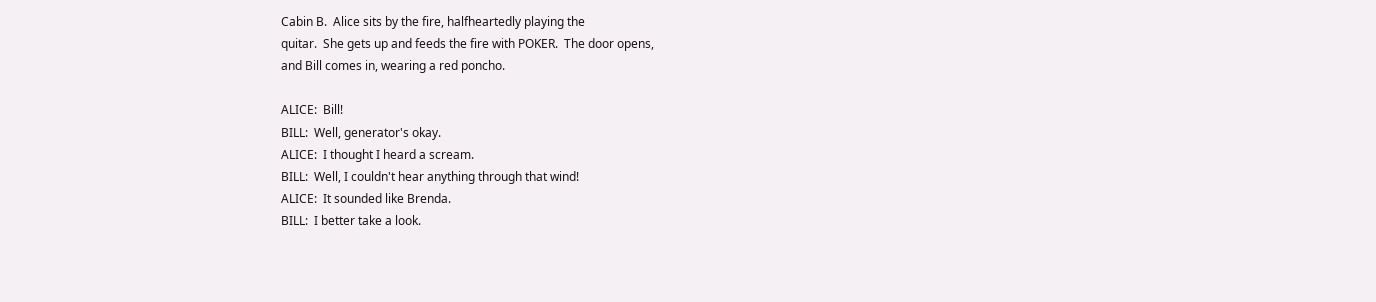Cabin B.  Alice sits by the fire, halfheartedly playing the
quitar.  She gets up and feeds the fire with POKER.  The door opens,
and Bill comes in, wearing a red poncho.

ALICE:  Bill!
BILL:  Well, generator's okay.
ALICE:  I thought I heard a scream.
BILL:  Well, I couldn't hear anything through that wind!
ALICE:  It sounded like Brenda.
BILL:  I better take a look.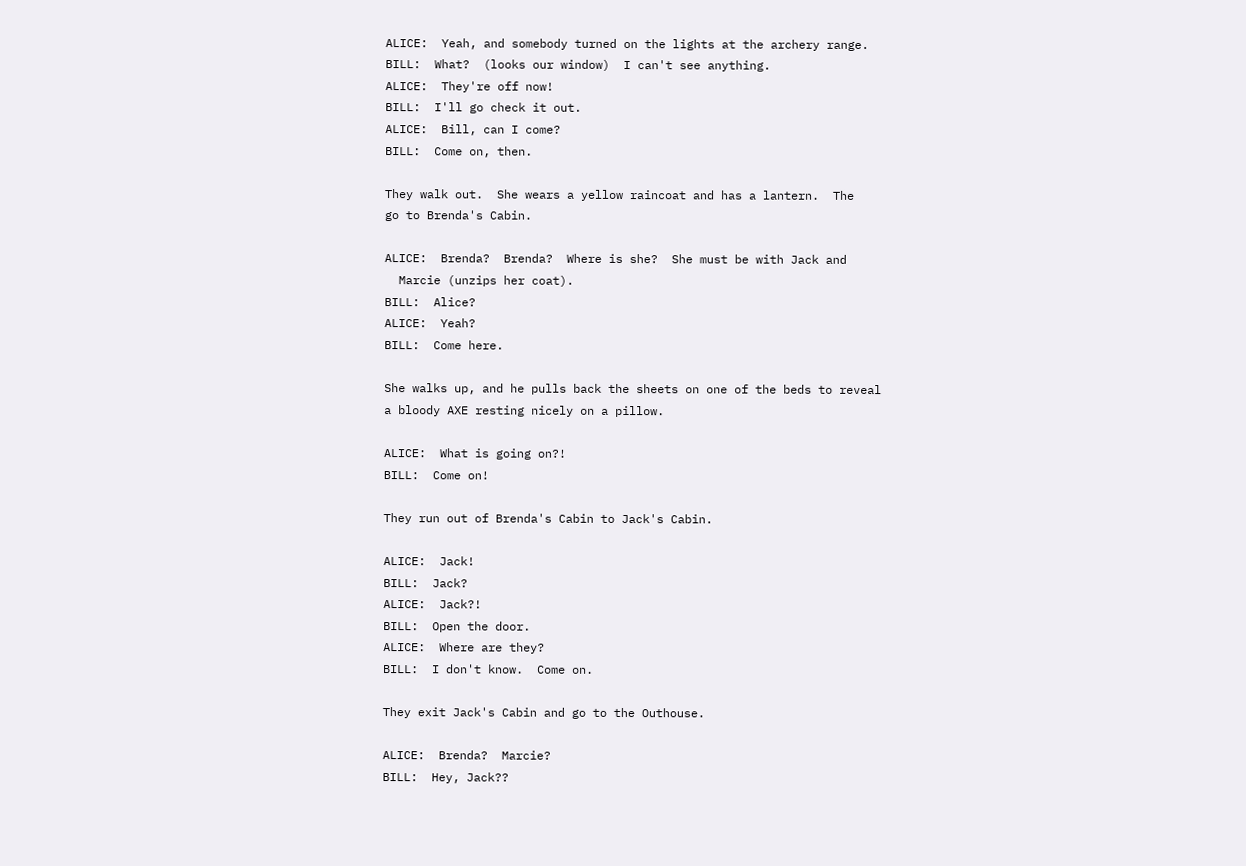ALICE:  Yeah, and somebody turned on the lights at the archery range.
BILL:  What?  (looks our window)  I can't see anything.
ALICE:  They're off now!
BILL:  I'll go check it out.
ALICE:  Bill, can I come?
BILL:  Come on, then.

They walk out.  She wears a yellow raincoat and has a lantern.  The
go to Brenda's Cabin.

ALICE:  Brenda?  Brenda?  Where is she?  She must be with Jack and
  Marcie (unzips her coat).
BILL:  Alice?
ALICE:  Yeah?
BILL:  Come here.

She walks up, and he pulls back the sheets on one of the beds to reveal
a bloody AXE resting nicely on a pillow.

ALICE:  What is going on?!
BILL:  Come on!

They run out of Brenda's Cabin to Jack's Cabin.

ALICE:  Jack!
BILL:  Jack?
ALICE:  Jack?!
BILL:  Open the door.
ALICE:  Where are they?
BILL:  I don't know.  Come on.

They exit Jack's Cabin and go to the Outhouse.

ALICE:  Brenda?  Marcie?
BILL:  Hey, Jack??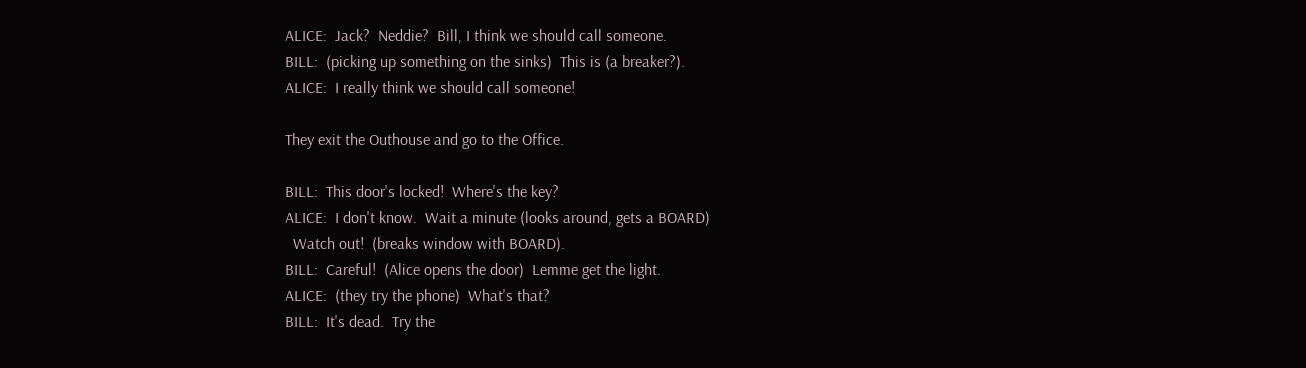ALICE:  Jack?  Neddie?  Bill, I think we should call someone.
BILL:  (picking up something on the sinks)  This is (a breaker?).
ALICE:  I really think we should call someone!

They exit the Outhouse and go to the Office.

BILL:  This door's locked!  Where's the key?
ALICE:  I don't know.  Wait a minute (looks around, gets a BOARD)
  Watch out!  (breaks window with BOARD).
BILL:  Careful!  (Alice opens the door)  Lemme get the light.
ALICE:  (they try the phone)  What's that?
BILL:  It's dead.  Try the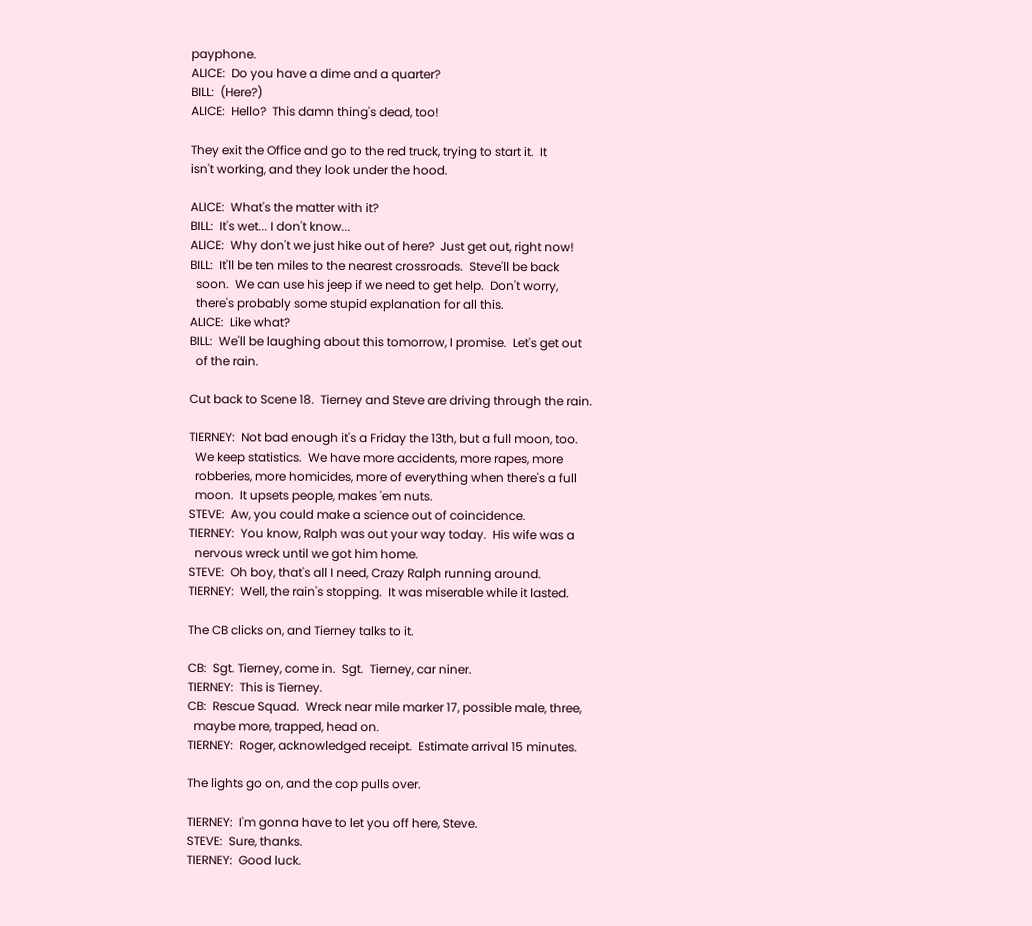payphone.
ALICE:  Do you have a dime and a quarter?
BILL:  (Here?)
ALICE:  Hello?  This damn thing's dead, too!

They exit the Office and go to the red truck, trying to start it.  It
isn't working, and they look under the hood.

ALICE:  What's the matter with it?
BILL:  It's wet... I don't know...
ALICE:  Why don't we just hike out of here?  Just get out, right now!
BILL:  It'll be ten miles to the nearest crossroads.  Steve'll be back
  soon.  We can use his jeep if we need to get help.  Don't worry,
  there's probably some stupid explanation for all this.
ALICE:  Like what?
BILL:  We'll be laughing about this tomorrow, I promise.  Let's get out
  of the rain.

Cut back to Scene 18.  Tierney and Steve are driving through the rain.

TIERNEY:  Not bad enough it's a Friday the 13th, but a full moon, too.
  We keep statistics.  We have more accidents, more rapes, more
  robberies, more homicides, more of everything when there's a full
  moon.  It upsets people, makes 'em nuts.
STEVE:  Aw, you could make a science out of coincidence.
TIERNEY:  You know, Ralph was out your way today.  His wife was a
  nervous wreck until we got him home.
STEVE:  Oh boy, that's all I need, Crazy Ralph running around.
TIERNEY:  Well, the rain's stopping.  It was miserable while it lasted.

The CB clicks on, and Tierney talks to it.

CB:  Sgt. Tierney, come in.  Sgt.  Tierney, car niner.
TIERNEY:  This is Tierney.
CB:  Rescue Squad.  Wreck near mile marker 17, possible male, three,
  maybe more, trapped, head on.
TIERNEY:  Roger, acknowledged receipt.  Estimate arrival 15 minutes.

The lights go on, and the cop pulls over.

TIERNEY:  I'm gonna have to let you off here, Steve.
STEVE:  Sure, thanks.
TIERNEY:  Good luck.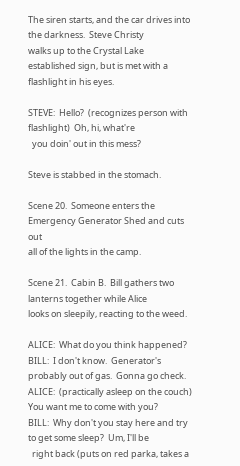The siren starts, and the car drives into the darkness.  Steve Christy
walks up to the Crystal Lake established sign, but is met with a
flashlight in his eyes.

STEVE:  Hello?  (recognizes person with flashlight)  Oh, hi, what're
  you doin' out in this mess?

Steve is stabbed in the stomach.

Scene 20.  Someone enters the Emergency Generator Shed and cuts out
all of the lights in the camp.

Scene 21.  Cabin B.  Bill gathers two lanterns together while Alice
looks on sleepily, reacting to the weed.

ALICE:  What do you think happened?
BILL:  I don't know.  Generator's probably out of gas.  Gonna go check.
ALICE:  (practically asleep on the couch) You want me to come with you?
BILL:  Why don't you stay here and try to get some sleep?  Um, I'll be
  right back (puts on red parka, takes a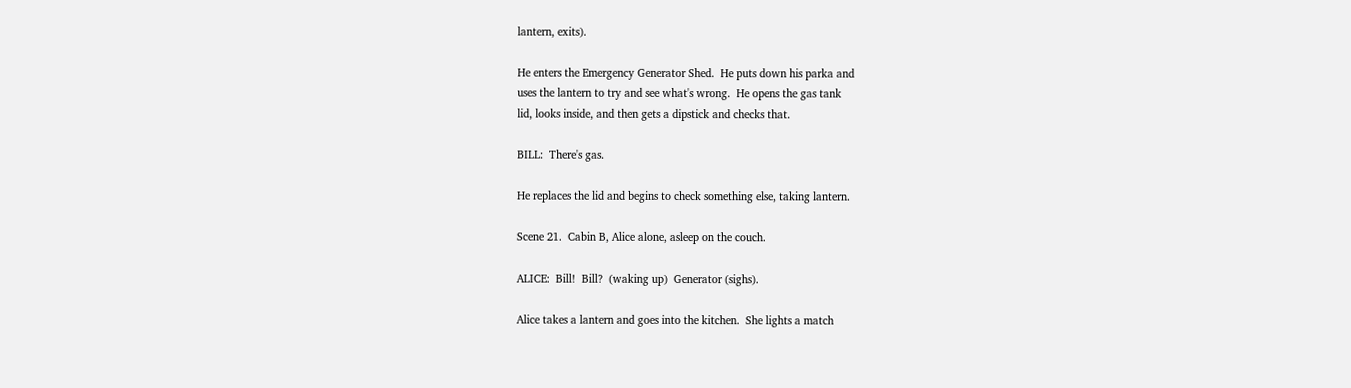lantern, exits).

He enters the Emergency Generator Shed.  He puts down his parka and
uses the lantern to try and see what's wrong.  He opens the gas tank
lid, looks inside, and then gets a dipstick and checks that.

BILL:  There's gas.

He replaces the lid and begins to check something else, taking lantern.

Scene 21.  Cabin B, Alice alone, asleep on the couch.

ALICE:  Bill!  Bill?  (waking up)  Generator (sighs).

Alice takes a lantern and goes into the kitchen.  She lights a match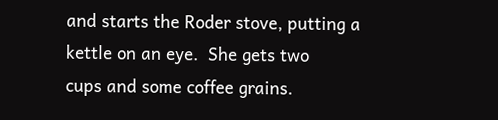and starts the Roder stove, putting a kettle on an eye.  She gets two
cups and some coffee grains.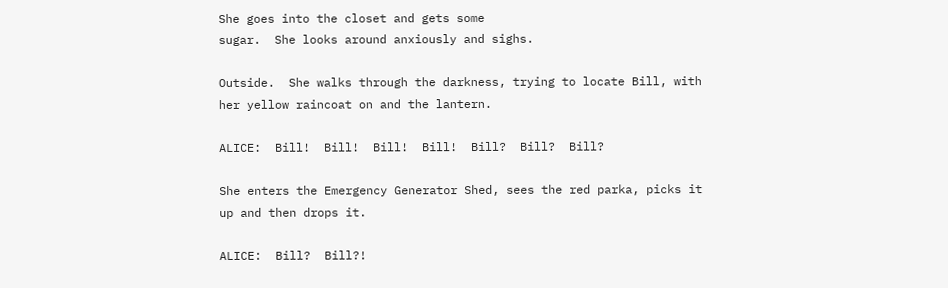She goes into the closet and gets some
sugar.  She looks around anxiously and sighs.

Outside.  She walks through the darkness, trying to locate Bill, with
her yellow raincoat on and the lantern.

ALICE:  Bill!  Bill!  Bill!  Bill!  Bill?  Bill?  Bill?

She enters the Emergency Generator Shed, sees the red parka, picks it
up and then drops it.

ALICE:  Bill?  Bill?!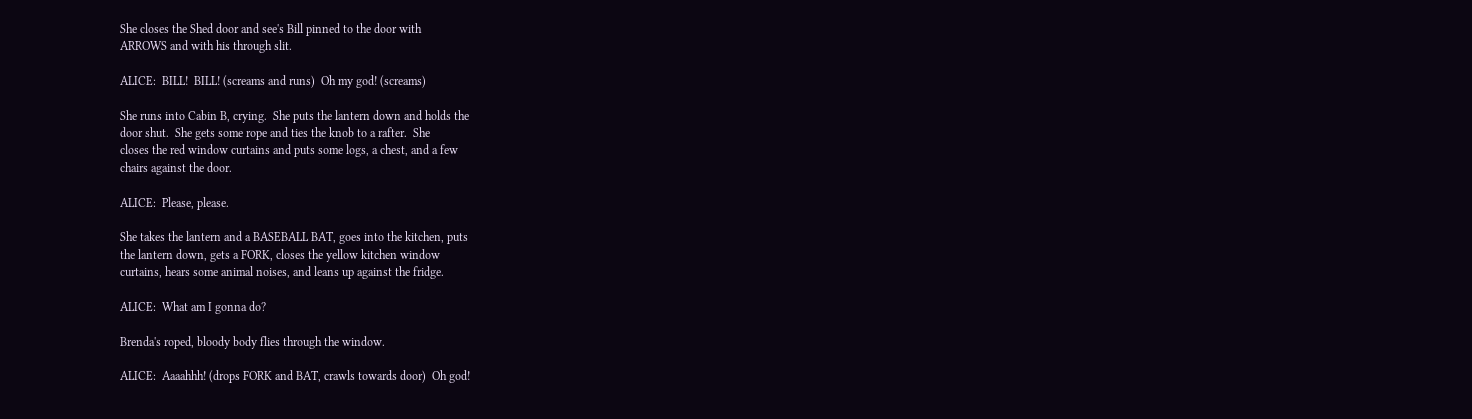She closes the Shed door and see's Bill pinned to the door with
ARROWS and with his through slit.

ALICE:  BILL!  BILL! (screams and runs)  Oh my god! (screams)

She runs into Cabin B, crying.  She puts the lantern down and holds the
door shut.  She gets some rope and ties the knob to a rafter.  She
closes the red window curtains and puts some logs, a chest, and a few
chairs against the door.

ALICE:  Please, please.

She takes the lantern and a BASEBALL BAT, goes into the kitchen, puts
the lantern down, gets a FORK, closes the yellow kitchen window
curtains, hears some animal noises, and leans up against the fridge.

ALICE:  What am I gonna do?

Brenda's roped, bloody body flies through the window.

ALICE:  Aaaahhh! (drops FORK and BAT, crawls towards door)  Oh god!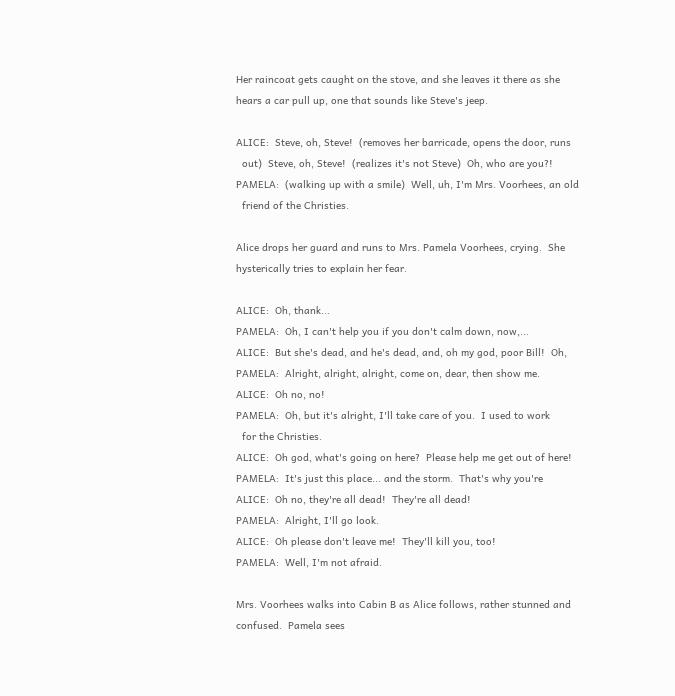Her raincoat gets caught on the stove, and she leaves it there as she
hears a car pull up, one that sounds like Steve's jeep.

ALICE:  Steve, oh, Steve!  (removes her barricade, opens the door, runs
  out)  Steve, oh, Steve!  (realizes it's not Steve)  Oh, who are you?!
PAMELA:  (walking up with a smile)  Well, uh, I'm Mrs. Voorhees, an old
  friend of the Christies.

Alice drops her guard and runs to Mrs. Pamela Voorhees, crying.  She
hysterically tries to explain her fear.

ALICE:  Oh, thank...
PAMELA:  Oh, I can't help you if you don't calm down, now,...
ALICE:  But she's dead, and he's dead, and, oh my god, poor Bill!  Oh,
PAMELA:  Alright, alright, alright, come on, dear, then show me.
ALICE:  Oh no, no!
PAMELA:  Oh, but it's alright, I'll take care of you.  I used to work
  for the Christies.
ALICE:  Oh god, what's going on here?  Please help me get out of here!
PAMELA:  It's just this place... and the storm.  That's why you're
ALICE:  Oh no, they're all dead!  They're all dead!
PAMELA:  Alright, I'll go look.
ALICE:  Oh please don't leave me!  They'll kill you, too!
PAMELA:  Well, I'm not afraid.

Mrs. Voorhees walks into Cabin B as Alice follows, rather stunned and
confused.  Pamela sees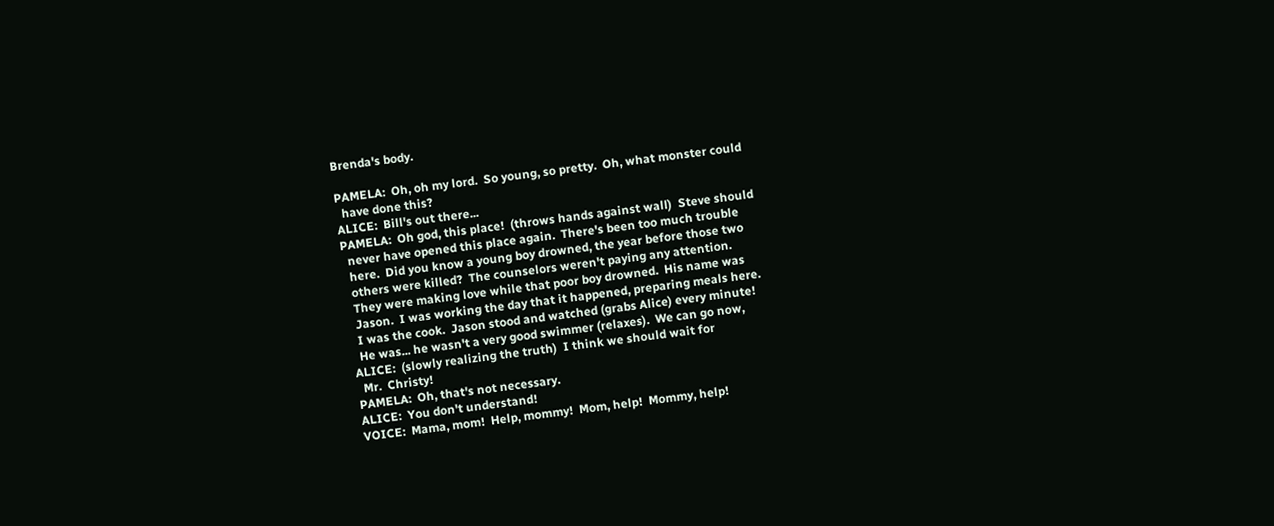Brenda's body.

PAMELA:  Oh, oh my lord.  So young, so pretty.  Oh, what monster could
  have done this?
ALICE:  Bill's out there...
PAMELA:  Oh god, this place!  (throws hands against wall)  Steve should
  never have opened this place again.  There's been too much trouble
  here.  Did you know a young boy drowned, the year before those two
  others were killed?  The counselors weren't paying any attention.
  They were making love while that poor boy drowned.  His name was
  Jason.  I was working the day that it happened, preparing meals here.
  I was the cook.  Jason stood and watched (grabs Alice) every minute!
  He was... he wasn't a very good swimmer (relaxes).  We can go now,
ALICE:  (slowly realizing the truth)  I think we should wait for
  Mr.  Christy!
PAMELA:  Oh, that's not necessary.
ALICE:  You don't understand!
VOICE:  Mama, mom!  Help, mommy!  Mom, help!  Mommy, help!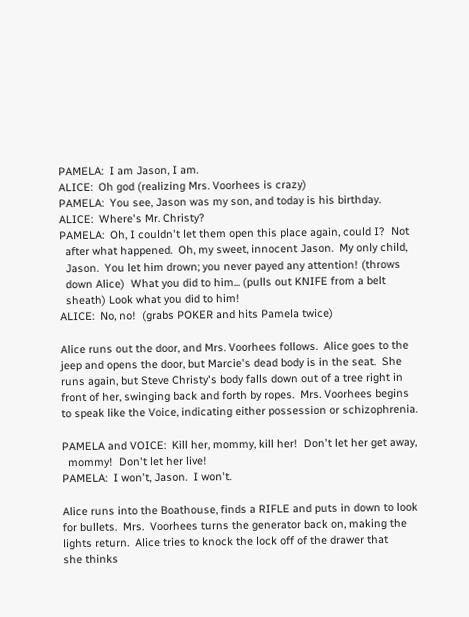PAMELA:  I am Jason, I am.
ALICE:  Oh god (realizing Mrs. Voorhees is crazy)
PAMELA:  You see, Jason was my son, and today is his birthday.
ALICE:  Where's Mr. Christy?
PAMELA:  Oh, I couldn't let them open this place again, could I?  Not
  after what happened.  Oh, my sweet, innocent Jason.  My only child,
  Jason.  You let him drown; you never payed any attention! (throws
  down Alice)  What you did to him... (pulls out KNIFE from a belt
  sheath) Look what you did to him!
ALICE:  No, no!  (grabs POKER and hits Pamela twice)

Alice runs out the door, and Mrs. Voorhees follows.  Alice goes to the
jeep and opens the door, but Marcie's dead body is in the seat.  She
runs again, but Steve Christy's body falls down out of a tree right in
front of her, swinging back and forth by ropes.  Mrs. Voorhees begins
to speak like the Voice, indicating either possession or schizophrenia.

PAMELA and VOICE:  Kill her, mommy, kill her!  Don't let her get away,
  mommy!  Don't let her live!
PAMELA:  I won't, Jason.  I won't.

Alice runs into the Boathouse, finds a RIFLE and puts in down to look
for bullets.  Mrs.  Voorhees turns the generator back on, making the
lights return.  Alice tries to knock the lock off of the drawer that
she thinks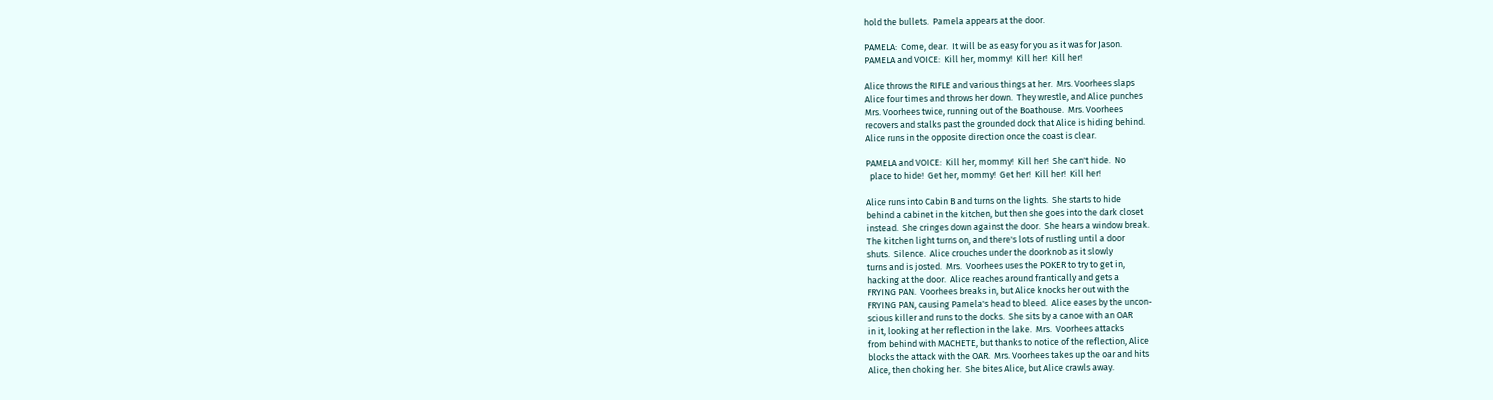hold the bullets.  Pamela appears at the door.

PAMELA:  Come, dear.  It will be as easy for you as it was for Jason.
PAMELA and VOICE:  Kill her, mommy!  Kill her!  Kill her!

Alice throws the RIFLE and various things at her.  Mrs. Voorhees slaps
Alice four times and throws her down.  They wrestle, and Alice punches
Mrs. Voorhees twice, running out of the Boathouse.  Mrs. Voorhees
recovers and stalks past the grounded dock that Alice is hiding behind.
Alice runs in the opposite direction once the coast is clear.

PAMELA and VOICE:  Kill her, mommy!  Kill her!  She can't hide.  No
  place to hide!  Get her, mommy!  Get her!  Kill her!  Kill her!

Alice runs into Cabin B and turns on the lights.  She starts to hide
behind a cabinet in the kitchen, but then she goes into the dark closet
instead.  She cringes down against the door.  She hears a window break.
The kitchen light turns on, and there's lots of rustling until a door
shuts.  Silence.  Alice crouches under the doorknob as it slowly
turns and is josted.  Mrs.  Voorhees uses the POKER to try to get in,
hacking at the door.  Alice reaches around frantically and gets a
FRYING PAN.  Voorhees breaks in, but Alice knocks her out with the
FRYING PAN, causing Pamela's head to bleed.  Alice eases by the uncon-
scious killer and runs to the docks.  She sits by a canoe with an OAR
in it, looking at her reflection in the lake.  Mrs.  Voorhees attacks
from behind with MACHETE, but thanks to notice of the reflection, Alice
blocks the attack with the OAR.  Mrs. Voorhees takes up the oar and hits
Alice, then choking her.  She bites Alice, but Alice crawls away.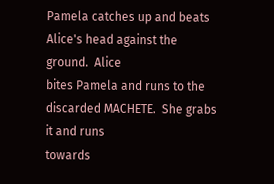Pamela catches up and beats Alice's head against the ground.  Alice
bites Pamela and runs to the discarded MACHETE.  She grabs it and runs
towards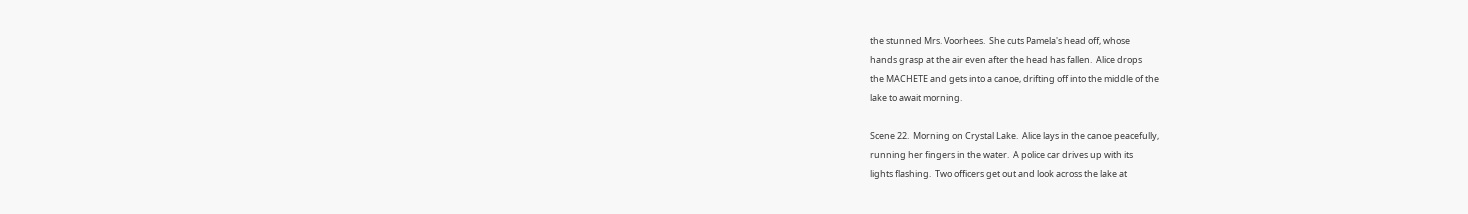the stunned Mrs. Voorhees.  She cuts Pamela's head off, whose
hands grasp at the air even after the head has fallen.  Alice drops
the MACHETE and gets into a canoe, drifting off into the middle of the
lake to await morning.

Scene 22.  Morning on Crystal Lake.  Alice lays in the canoe peacefully,
running her fingers in the water.  A police car drives up with its
lights flashing.  Two officers get out and look across the lake at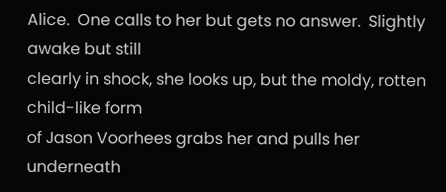Alice.  One calls to her but gets no answer.  Slightly awake but still
clearly in shock, she looks up, but the moldy, rotten child-like form
of Jason Voorhees grabs her and pulls her underneath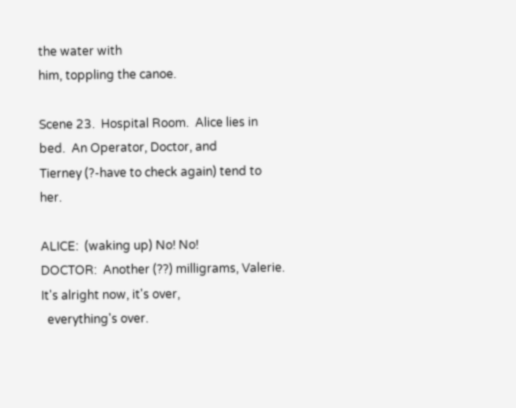the water with
him, toppling the canoe.

Scene 23.  Hospital Room.  Alice lies in bed.  An Operator, Doctor, and
Tierney (?-have to check again) tend to her.

ALICE:  (waking up) No! No!
DOCTOR:  Another (??) milligrams, Valerie.  It's alright now, it's over,
  everything's over.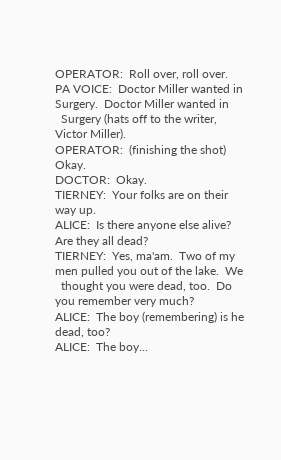OPERATOR:  Roll over, roll over.
PA VOICE:  Doctor Miller wanted in Surgery.  Doctor Miller wanted in
  Surgery (hats off to the writer, Victor Miller).
OPERATOR:  (finishing the shot) Okay.
DOCTOR:  Okay.
TIERNEY:  Your folks are on their way up.
ALICE:  Is there anyone else alive?  Are they all dead?
TIERNEY:  Yes, ma'am.  Two of my men pulled you out of the lake.  We
  thought you were dead, too.  Do you remember very much?
ALICE:  The boy (remembering) is he dead, too?
ALICE:  The boy...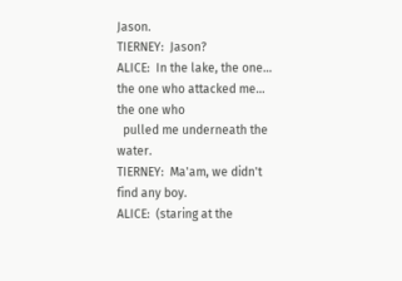Jason.
TIERNEY:  Jason?
ALICE:  In the lake, the one... the one who attacked me... the one who
  pulled me underneath the water.
TIERNEY:  Ma'am, we didn't find any boy.
ALICE:  (staring at the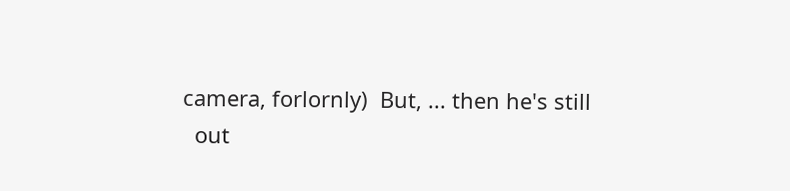camera, forlornly)  But, ... then he's still
  out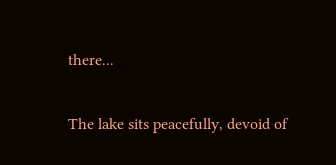there...

The lake sits peacefully, devoid of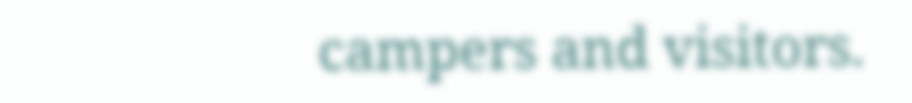campers and visitors.